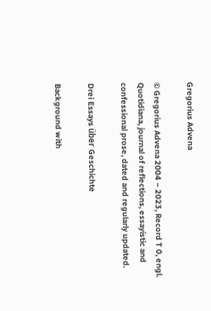Gregorius Advena

© Gregorius Advena 2004 – 2023, Record T 0, engl. Quotidiana, journal of reflections, essayistic and confessional prose, dated and regularly updated.

Drei Essays über Geschichte

Background with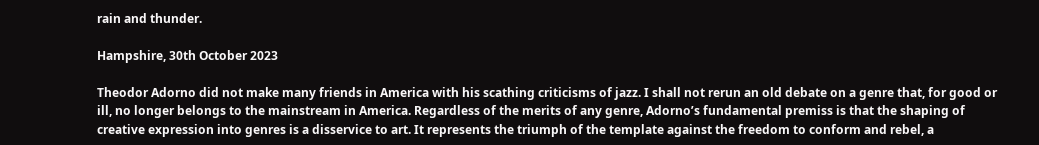rain and thunder.

Hampshire, 30th October 2023

Theodor Adorno did not make many friends in America with his scathing criticisms of jazz. I shall not rerun an old debate on a genre that, for good or ill, no longer belongs to the mainstream in America. Regardless of the merits of any genre, Adorno’s fundamental premiss is that the shaping of creative expression into genres is a disservice to art. It represents the triumph of the template against the freedom to conform and rebel, a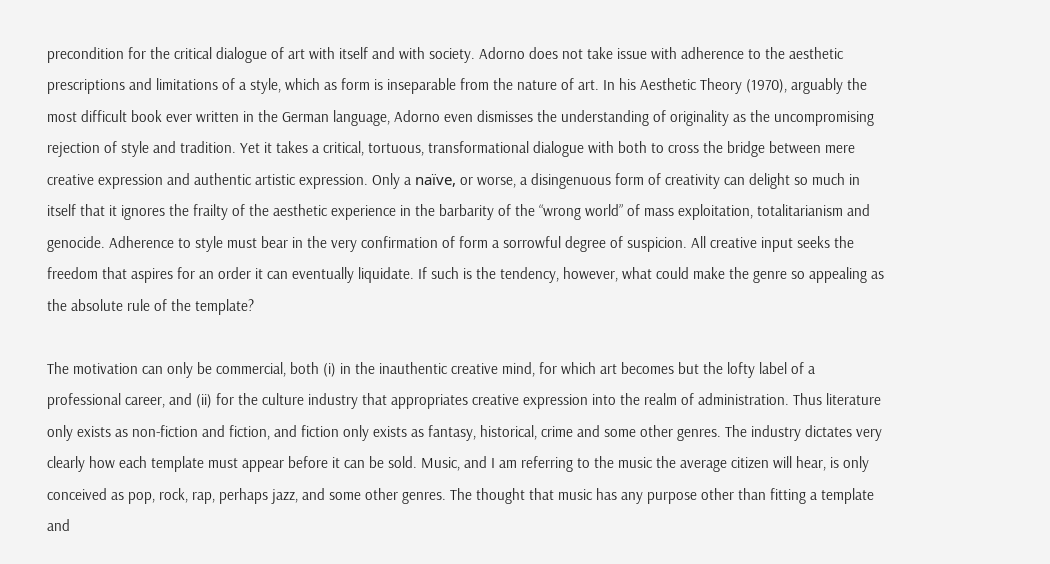precondition for the critical dialogue of art with itself and with society. Adorno does not take issue with adherence to the aesthetic prescriptions and limitations of a style, which as form is inseparable from the nature of art. In his Aesthetic Theory (1970), arguably the most difficult book ever written in the German language, Adorno even dismisses the understanding of originality as the uncompromising rejection of style and tradition. Yet it takes a critical, tortuous, transformational dialogue with both to cross the bridge between mere creative expression and authentic artistic expression. Only a naïve, or worse, a disingenuous form of creativity can delight so much in itself that it ignores the frailty of the aesthetic experience in the barbarity of the “wrong world” of mass exploitation, totalitarianism and genocide. Adherence to style must bear in the very confirmation of form a sorrowful degree of suspicion. All creative input seeks the freedom that aspires for an order it can eventually liquidate. If such is the tendency, however, what could make the genre so appealing as the absolute rule of the template?

The motivation can only be commercial, both (i) in the inauthentic creative mind, for which art becomes but the lofty label of a professional career, and (ii) for the culture industry that appropriates creative expression into the realm of administration. Thus literature only exists as non-fiction and fiction, and fiction only exists as fantasy, historical, crime and some other genres. The industry dictates very clearly how each template must appear before it can be sold. Music, and I am referring to the music the average citizen will hear, is only conceived as pop, rock, rap, perhaps jazz, and some other genres. The thought that music has any purpose other than fitting a template and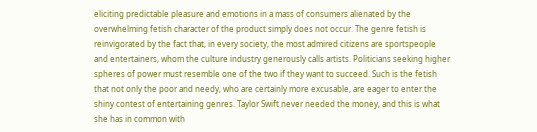eliciting predictable pleasure and emotions in a mass of consumers alienated by the overwhelming fetish character of the product simply does not occur. The genre fetish is reinvigorated by the fact that, in every society, the most admired citizens are sportspeople and entertainers, whom the culture industry generously calls artists. Politicians seeking higher spheres of power must resemble one of the two if they want to succeed. Such is the fetish that not only the poor and needy, who are certainly more excusable, are eager to enter the shiny contest of entertaining genres. Taylor Swift never needed the money, and this is what she has in common with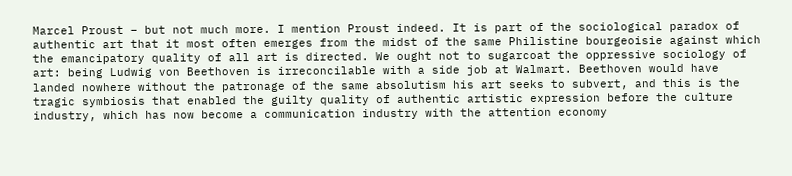Marcel Proust – but not much more. I mention Proust indeed. It is part of the sociological paradox of authentic art that it most often emerges from the midst of the same Philistine bourgeoisie against which the emancipatory quality of all art is directed. We ought not to sugarcoat the oppressive sociology of art: being Ludwig von Beethoven is irreconcilable with a side job at Walmart. Beethoven would have landed nowhere without the patronage of the same absolutism his art seeks to subvert, and this is the tragic symbiosis that enabled the guilty quality of authentic artistic expression before the culture industry, which has now become a communication industry with the attention economy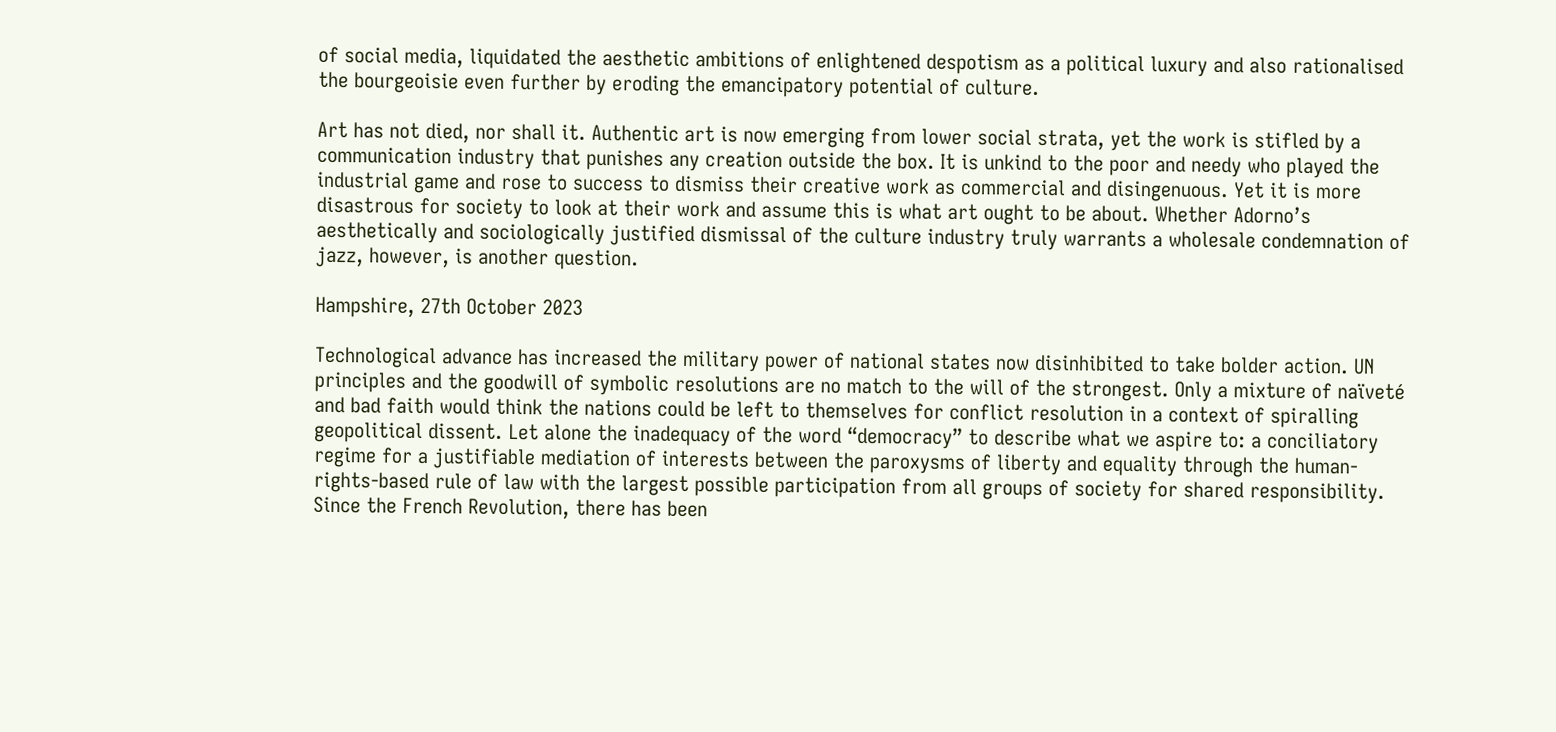of social media, liquidated the aesthetic ambitions of enlightened despotism as a political luxury and also rationalised the bourgeoisie even further by eroding the emancipatory potential of culture.

Art has not died, nor shall it. Authentic art is now emerging from lower social strata, yet the work is stifled by a communication industry that punishes any creation outside the box. It is unkind to the poor and needy who played the industrial game and rose to success to dismiss their creative work as commercial and disingenuous. Yet it is more disastrous for society to look at their work and assume this is what art ought to be about. Whether Adorno’s aesthetically and sociologically justified dismissal of the culture industry truly warrants a wholesale condemnation of jazz, however, is another question.

Hampshire, 27th October 2023

Technological advance has increased the military power of national states now disinhibited to take bolder action. UN principles and the goodwill of symbolic resolutions are no match to the will of the strongest. Only a mixture of naïveté and bad faith would think the nations could be left to themselves for conflict resolution in a context of spiralling geopolitical dissent. Let alone the inadequacy of the word “democracy” to describe what we aspire to: a conciliatory regime for a justifiable mediation of interests between the paroxysms of liberty and equality through the human-rights-based rule of law with the largest possible participation from all groups of society for shared responsibility. Since the French Revolution, there has been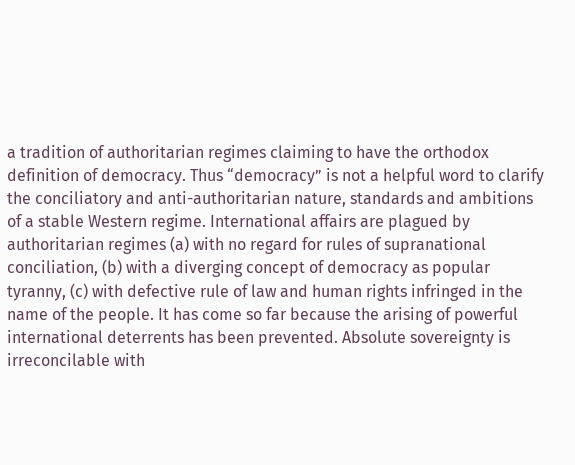a tradition of authoritarian regimes claiming to have the orthodox definition of democracy. Thus “democracy” is not a helpful word to clarify the conciliatory and anti-authoritarian nature, standards and ambitions of a stable Western regime. International affairs are plagued by authoritarian regimes (a) with no regard for rules of supranational conciliation, (b) with a diverging concept of democracy as popular tyranny, (c) with defective rule of law and human rights infringed in the name of the people. It has come so far because the arising of powerful international deterrents has been prevented. Absolute sovereignty is irreconcilable with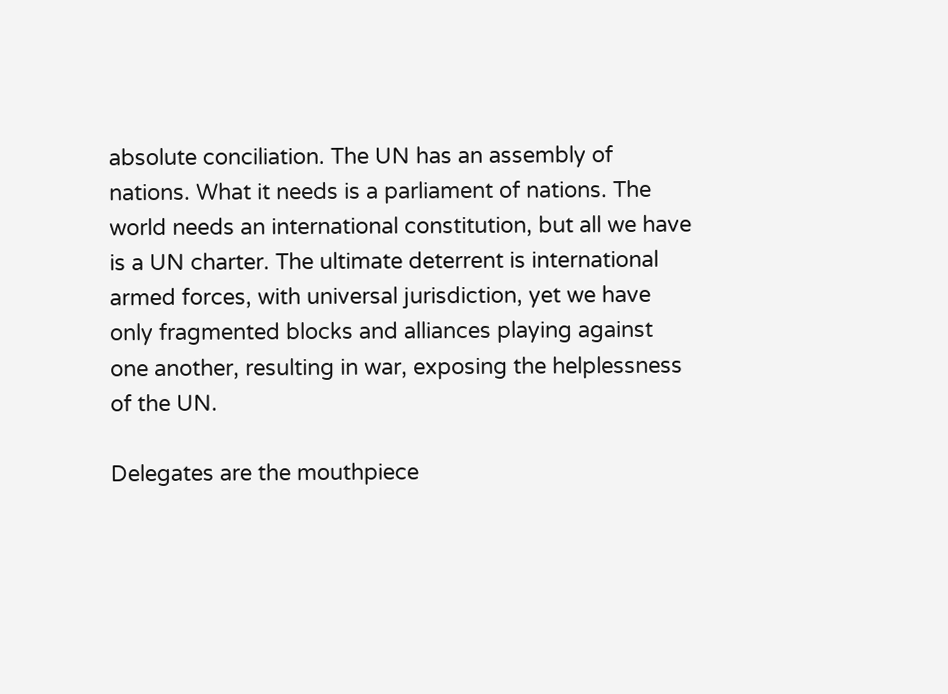absolute conciliation. The UN has an assembly of nations. What it needs is a parliament of nations. The world needs an international constitution, but all we have is a UN charter. The ultimate deterrent is international armed forces, with universal jurisdiction, yet we have only fragmented blocks and alliances playing against one another, resulting in war, exposing the helplessness of the UN.

Delegates are the mouthpiece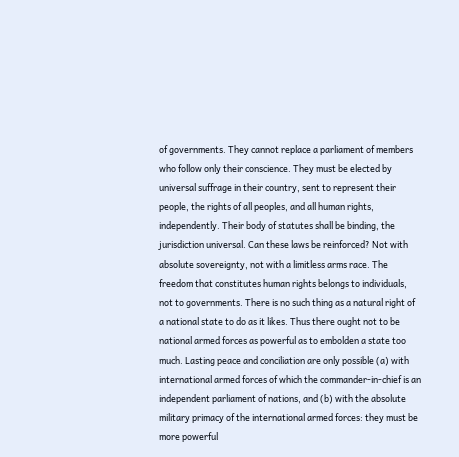of governments. They cannot replace a parliament of members who follow only their conscience. They must be elected by universal suffrage in their country, sent to represent their people, the rights of all peoples, and all human rights, independently. Their body of statutes shall be binding, the jurisdiction universal. Can these laws be reinforced? Not with absolute sovereignty, not with a limitless arms race. The freedom that constitutes human rights belongs to individuals, not to governments. There is no such thing as a natural right of a national state to do as it likes. Thus there ought not to be national armed forces as powerful as to embolden a state too much. Lasting peace and conciliation are only possible (a) with international armed forces of which the commander-in-chief is an independent parliament of nations, and (b) with the absolute military primacy of the international armed forces: they must be more powerful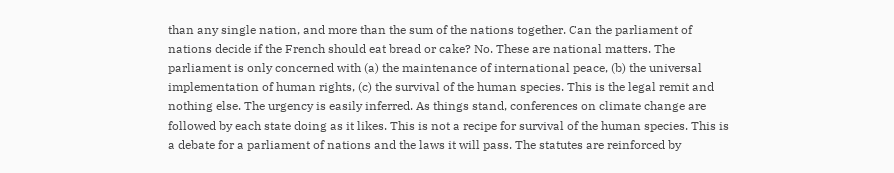than any single nation, and more than the sum of the nations together. Can the parliament of nations decide if the French should eat bread or cake? No. These are national matters. The parliament is only concerned with (a) the maintenance of international peace, (b) the universal implementation of human rights, (c) the survival of the human species. This is the legal remit and nothing else. The urgency is easily inferred. As things stand, conferences on climate change are followed by each state doing as it likes. This is not a recipe for survival of the human species. This is a debate for a parliament of nations and the laws it will pass. The statutes are reinforced by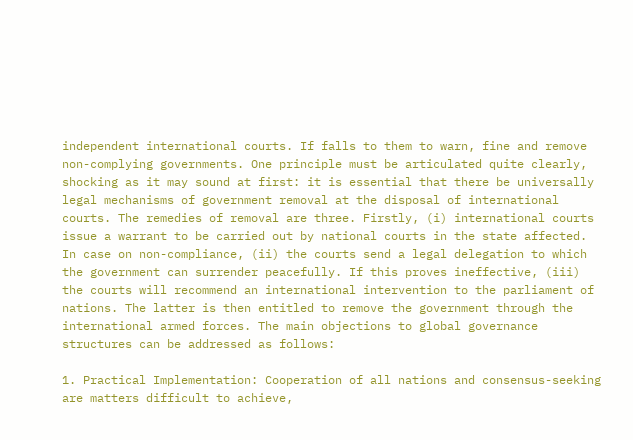independent international courts. If falls to them to warn, fine and remove non-complying governments. One principle must be articulated quite clearly, shocking as it may sound at first: it is essential that there be universally legal mechanisms of government removal at the disposal of international courts. The remedies of removal are three. Firstly, (i) international courts issue a warrant to be carried out by national courts in the state affected. In case on non-compliance, (ii) the courts send a legal delegation to which the government can surrender peacefully. If this proves ineffective, (iii) the courts will recommend an international intervention to the parliament of nations. The latter is then entitled to remove the government through the international armed forces. The main objections to global governance structures can be addressed as follows:

1. Practical Implementation: Cooperation of all nations and consensus-seeking are matters difficult to achieve,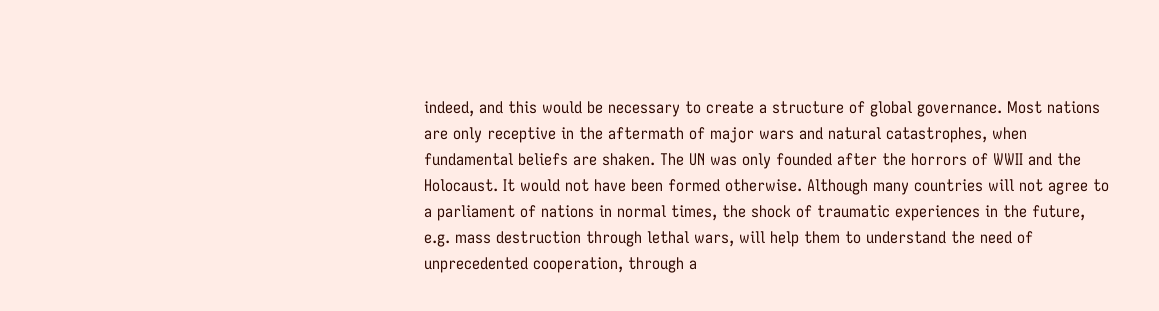indeed, and this would be necessary to create a structure of global governance. Most nations are only receptive in the aftermath of major wars and natural catastrophes, when fundamental beliefs are shaken. The UN was only founded after the horrors of WWII and the Holocaust. It would not have been formed otherwise. Although many countries will not agree to a parliament of nations in normal times, the shock of traumatic experiences in the future, e.g. mass destruction through lethal wars, will help them to understand the need of unprecedented cooperation, through a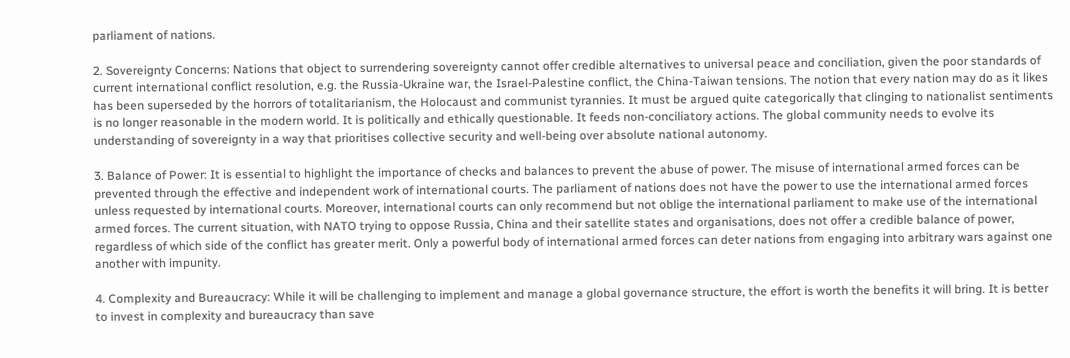parliament of nations.

2. Sovereignty Concerns: Nations that object to surrendering sovereignty cannot offer credible alternatives to universal peace and conciliation, given the poor standards of current international conflict resolution, e.g. the Russia-Ukraine war, the Israel-Palestine conflict, the China-Taiwan tensions. The notion that every nation may do as it likes has been superseded by the horrors of totalitarianism, the Holocaust and communist tyrannies. It must be argued quite categorically that clinging to nationalist sentiments is no longer reasonable in the modern world. It is politically and ethically questionable. It feeds non-conciliatory actions. The global community needs to evolve its understanding of sovereignty in a way that prioritises collective security and well-being over absolute national autonomy.

3. Balance of Power: It is essential to highlight the importance of checks and balances to prevent the abuse of power. The misuse of international armed forces can be prevented through the effective and independent work of international courts. The parliament of nations does not have the power to use the international armed forces unless requested by international courts. Moreover, international courts can only recommend but not oblige the international parliament to make use of the international armed forces. The current situation, with NATO trying to oppose Russia, China and their satellite states and organisations, does not offer a credible balance of power, regardless of which side of the conflict has greater merit. Only a powerful body of international armed forces can deter nations from engaging into arbitrary wars against one another with impunity.

4. Complexity and Bureaucracy: While it will be challenging to implement and manage a global governance structure, the effort is worth the benefits it will bring. It is better to invest in complexity and bureaucracy than save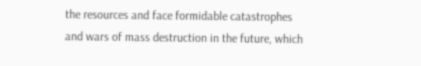the resources and face formidable catastrophes and wars of mass destruction in the future, which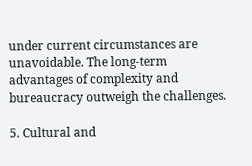under current circumstances are unavoidable. The long-term advantages of complexity and bureaucracy outweigh the challenges.

5. Cultural and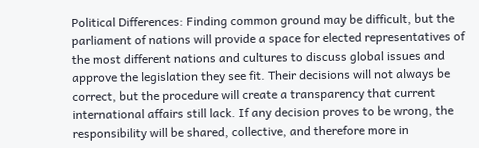Political Differences: Finding common ground may be difficult, but the parliament of nations will provide a space for elected representatives of the most different nations and cultures to discuss global issues and approve the legislation they see fit. Their decisions will not always be correct, but the procedure will create a transparency that current international affairs still lack. If any decision proves to be wrong, the responsibility will be shared, collective, and therefore more in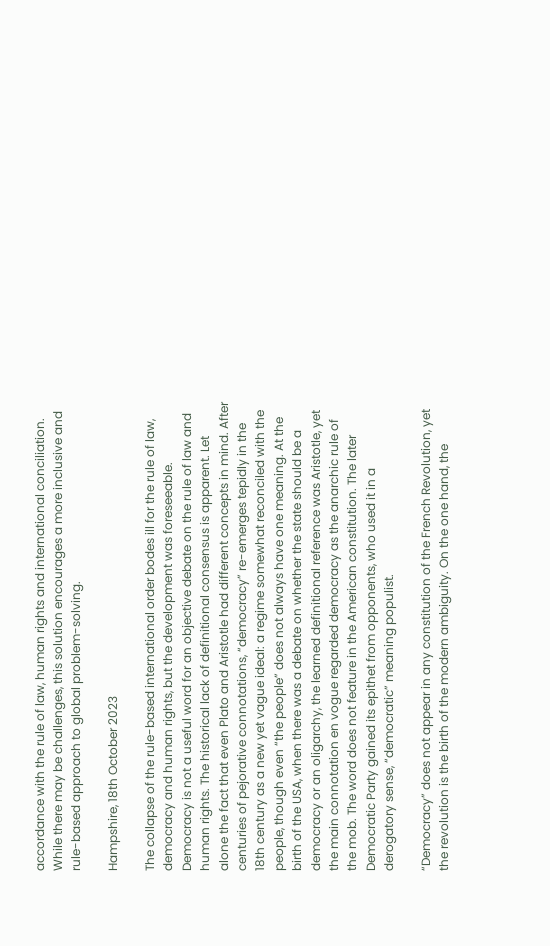accordance with the rule of law, human rights and international conciliation. While there may be challenges, this solution encourages a more inclusive and rule-based approach to global problem-solving.

Hampshire, 18th October 2023

The collapse of the rule-based international order bodes ill for the rule of law, democracy and human rights, but the development was foreseeable. Democracy is not a useful word for an objective debate on the rule of law and human rights. The historical lack of definitional consensus is apparent. Let alone the fact that even Plato and Aristotle had different concepts in mind. After centuries of pejorative connotations, “democracy” re-emerges tepidly in the 18th century as a new yet vague ideal: a regime somewhat reconciled with the people, though even “the people” does not always have one meaning. At the birth of the USA, when there was a debate on whether the state should be a democracy or an oligarchy, the learned definitional reference was Aristotle, yet the main connotation en vogue regarded democracy as the anarchic rule of the mob. The word does not feature in the American constitution. The later Democratic Party gained its epithet from opponents, who used it in a derogatory sense, “democratic” meaning populist.

“Democracy” does not appear in any constitution of the French Revolution, yet the revolution is the birth of the modern ambiguity. On the one hand, the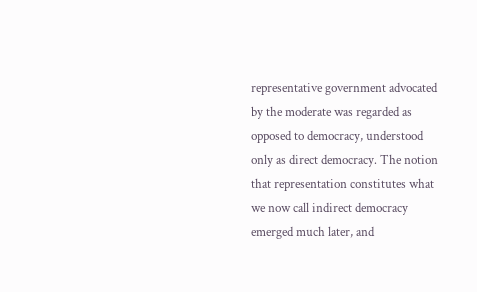representative government advocated by the moderate was regarded as opposed to democracy, understood only as direct democracy. The notion that representation constitutes what we now call indirect democracy emerged much later, and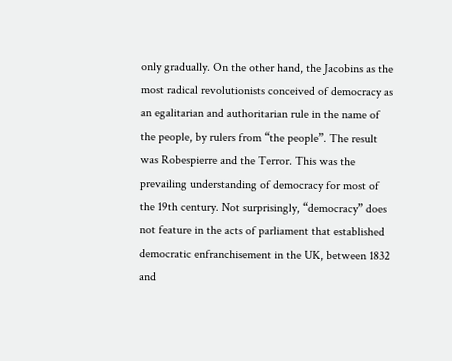only gradually. On the other hand, the Jacobins as the most radical revolutionists conceived of democracy as an egalitarian and authoritarian rule in the name of the people, by rulers from “the people”. The result was Robespierre and the Terror. This was the prevailing understanding of democracy for most of the 19th century. Not surprisingly, “democracy” does not feature in the acts of parliament that established democratic enfranchisement in the UK, between 1832 and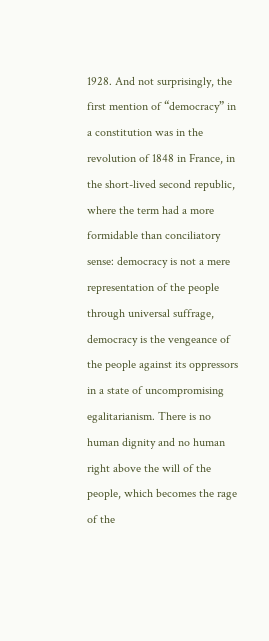1928. And not surprisingly, the first mention of “democracy” in a constitution was in the revolution of 1848 in France, in the short-lived second republic, where the term had a more formidable than conciliatory sense: democracy is not a mere representation of the people through universal suffrage, democracy is the vengeance of the people against its oppressors in a state of uncompromising egalitarianism. There is no human dignity and no human right above the will of the people, which becomes the rage of the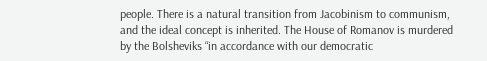people. There is a natural transition from Jacobinism to communism, and the ideal concept is inherited. The House of Romanov is murdered by the Bolsheviks “in accordance with our democratic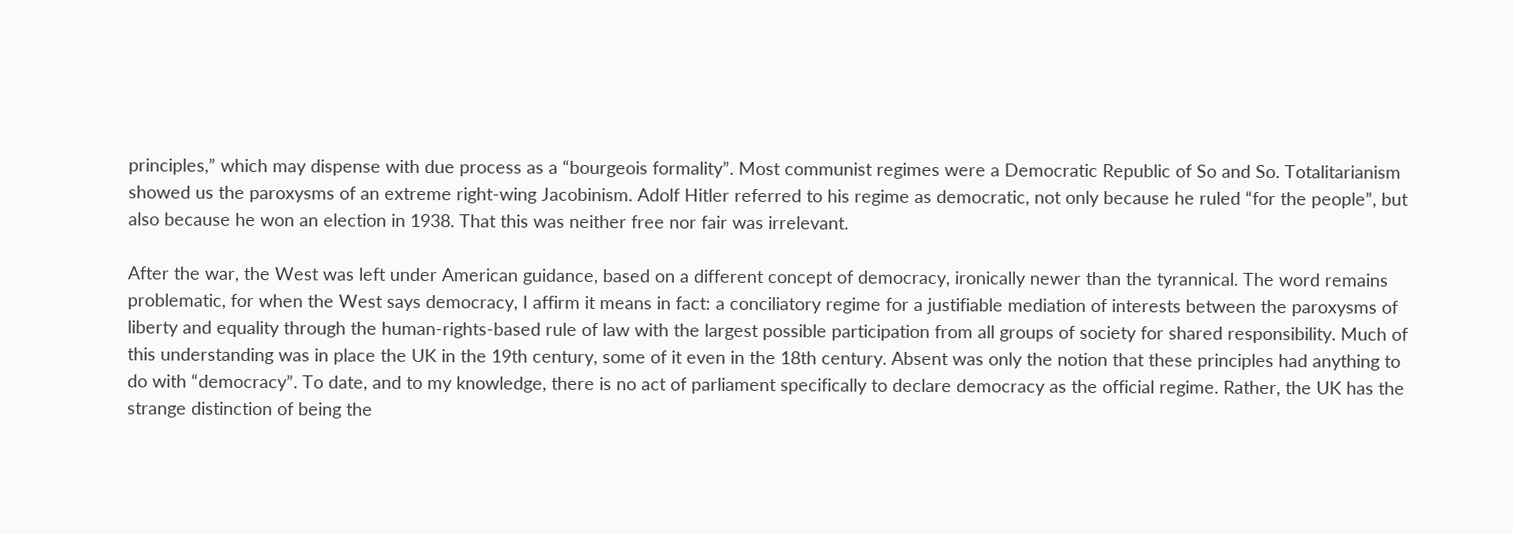principles,” which may dispense with due process as a “bourgeois formality”. Most communist regimes were a Democratic Republic of So and So. Totalitarianism showed us the paroxysms of an extreme right-wing Jacobinism. Adolf Hitler referred to his regime as democratic, not only because he ruled “for the people”, but also because he won an election in 1938. That this was neither free nor fair was irrelevant.

After the war, the West was left under American guidance, based on a different concept of democracy, ironically newer than the tyrannical. The word remains problematic, for when the West says democracy, I affirm it means in fact: a conciliatory regime for a justifiable mediation of interests between the paroxysms of liberty and equality through the human-rights-based rule of law with the largest possible participation from all groups of society for shared responsibility. Much of this understanding was in place the UK in the 19th century, some of it even in the 18th century. Absent was only the notion that these principles had anything to do with “democracy”. To date, and to my knowledge, there is no act of parliament specifically to declare democracy as the official regime. Rather, the UK has the strange distinction of being the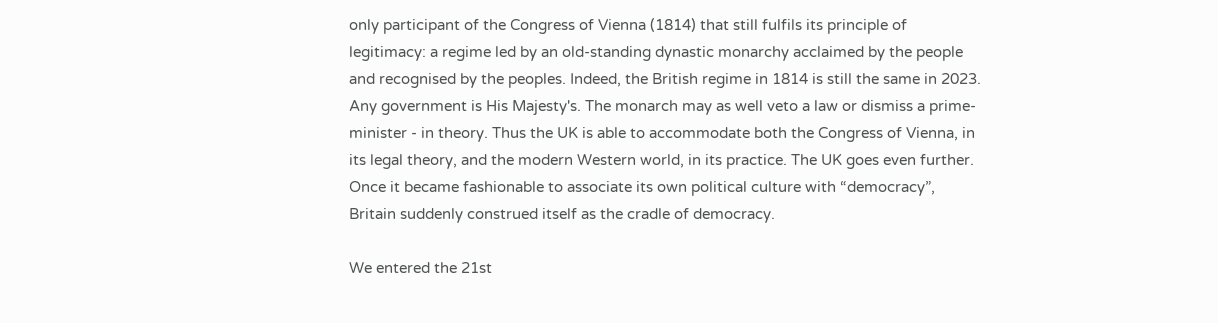only participant of the Congress of Vienna (1814) that still fulfils its principle of legitimacy: a regime led by an old-standing dynastic monarchy acclaimed by the people and recognised by the peoples. Indeed, the British regime in 1814 is still the same in 2023. Any government is His Majesty's. The monarch may as well veto a law or dismiss a prime-minister - in theory. Thus the UK is able to accommodate both the Congress of Vienna, in its legal theory, and the modern Western world, in its practice. The UK goes even further. Once it became fashionable to associate its own political culture with “democracy”, Britain suddenly construed itself as the cradle of democracy.

We entered the 21st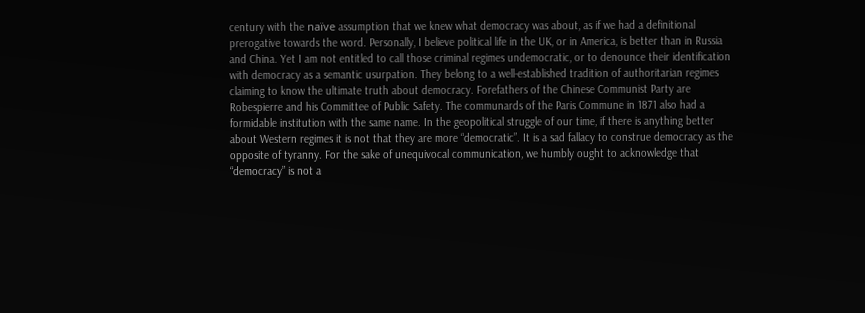century with the naïve assumption that we knew what democracy was about, as if we had a definitional prerogative towards the word. Personally, I believe political life in the UK, or in America, is better than in Russia and China. Yet I am not entitled to call those criminal regimes undemocratic, or to denounce their identification with democracy as a semantic usurpation. They belong to a well-established tradition of authoritarian regimes claiming to know the ultimate truth about democracy. Forefathers of the Chinese Communist Party are Robespierre and his Committee of Public Safety. The communards of the Paris Commune in 1871 also had a formidable institution with the same name. In the geopolitical struggle of our time, if there is anything better about Western regimes it is not that they are more “democratic”. It is a sad fallacy to construe democracy as the opposite of tyranny. For the sake of unequivocal communication, we humbly ought to acknowledge that “democracy” is not a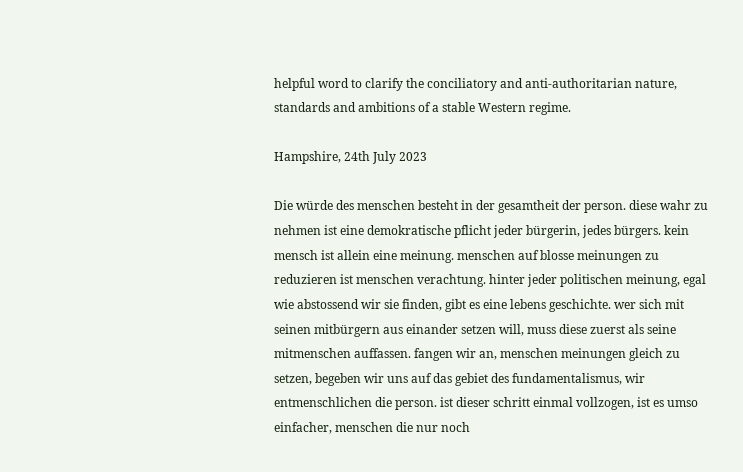helpful word to clarify the conciliatory and anti-authoritarian nature, standards and ambitions of a stable Western regime.

Hampshire, 24th July 2023

Die würde des menschen besteht in der gesamtheit der person. diese wahr zu nehmen ist eine demokratische pflicht jeder bürgerin, jedes bürgers. kein mensch ist allein eine meinung. menschen auf blosse meinungen zu reduzieren ist menschen verachtung. hinter jeder politischen meinung, egal wie abstossend wir sie finden, gibt es eine lebens geschichte. wer sich mit seinen mitbürgern aus einander setzen will, muss diese zuerst als seine mitmenschen auffassen. fangen wir an, menschen meinungen gleich zu setzen, begeben wir uns auf das gebiet des fundamentalismus, wir entmenschlichen die person. ist dieser schritt einmal vollzogen, ist es umso einfacher, menschen die nur noch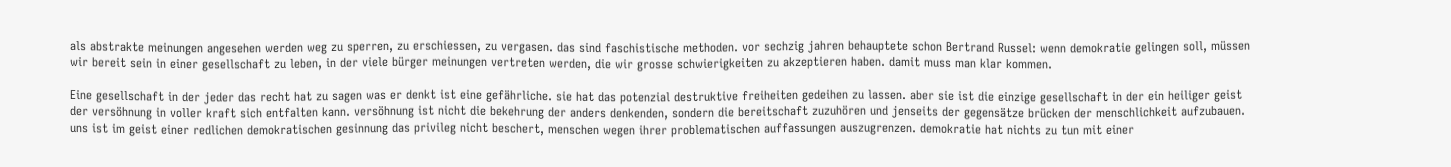als abstrakte meinungen angesehen werden weg zu sperren, zu erschiessen, zu vergasen. das sind faschistische methoden. vor sechzig jahren behauptete schon Bertrand Russel: wenn demokratie gelingen soll, müssen wir bereit sein in einer gesellschaft zu leben, in der viele bürger meinungen vertreten werden, die wir grosse schwierigkeiten zu akzeptieren haben. damit muss man klar kommen.

Eine gesellschaft in der jeder das recht hat zu sagen was er denkt ist eine gefährliche. sie hat das potenzial destruktive freiheiten gedeihen zu lassen. aber sie ist die einzige gesellschaft in der ein heiliger geist der versöhnung in voller kraft sich entfalten kann. versöhnung ist nicht die bekehrung der anders denkenden, sondern die bereitschaft zuzuhören und jenseits der gegensätze brücken der menschlichkeit aufzubauen. uns ist im geist einer redlichen demokratischen gesinnung das privileg nicht beschert, menschen wegen ihrer problematischen auffassungen auszugrenzen. demokratie hat nichts zu tun mit einer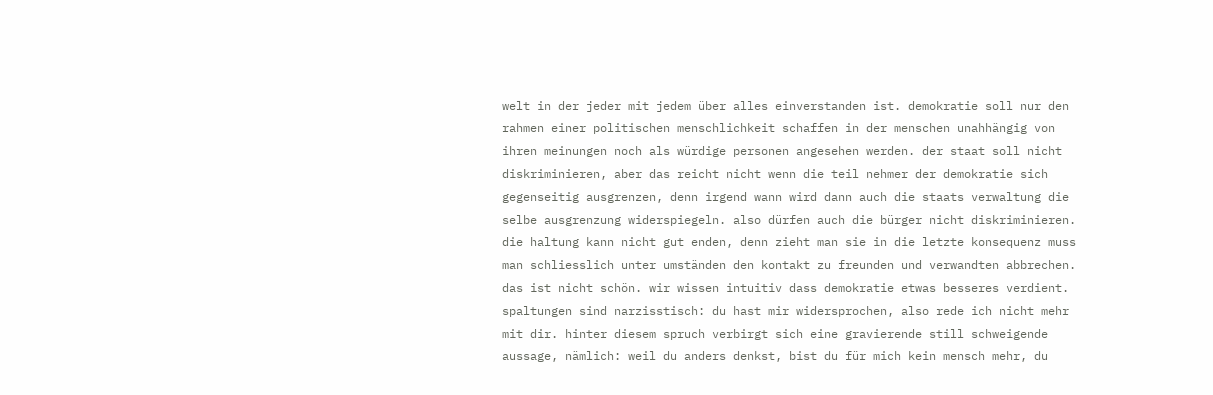welt in der jeder mit jedem über alles einverstanden ist. demokratie soll nur den rahmen einer politischen menschlichkeit schaffen in der menschen unahhängig von ihren meinungen noch als würdige personen angesehen werden. der staat soll nicht diskriminieren, aber das reicht nicht wenn die teil nehmer der demokratie sich gegenseitig ausgrenzen, denn irgend wann wird dann auch die staats verwaltung die selbe ausgrenzung widerspiegeln. also dürfen auch die bürger nicht diskriminieren. die haltung kann nicht gut enden, denn zieht man sie in die letzte konsequenz muss man schliesslich unter umständen den kontakt zu freunden und verwandten abbrechen. das ist nicht schön. wir wissen intuitiv dass demokratie etwas besseres verdient. spaltungen sind narzisstisch: du hast mir widersprochen, also rede ich nicht mehr mit dir. hinter diesem spruch verbirgt sich eine gravierende still schweigende aussage, nämlich: weil du anders denkst, bist du für mich kein mensch mehr, du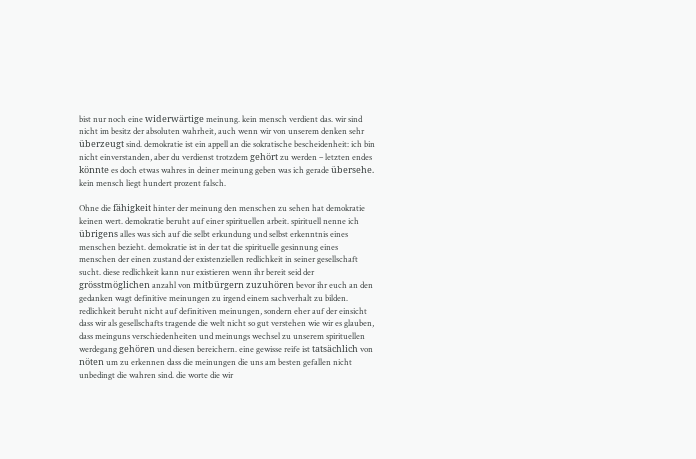bist nur noch eine widerwärtige meinung. kein mensch verdient das. wir sind nicht im besitz der absoluten wahrheit, auch wenn wir von unserem denken sehr überzeugt sind. demokratie ist ein appell an die sokratische bescheidenheit: ich bin nicht einverstanden, aber du verdienst trotzdem gehört zu werden – letzten endes könnte es doch etwas wahres in deiner meinung geben was ich gerade übersehe. kein mensch liegt hundert prozent falsch.

Ohne die fähigkeit hinter der meinung den menschen zu sehen hat demokratie keinen wert. demokratie beruht auf einer spirituellen arbeit. spirituell nenne ich übrigens alles was sich auf die selbt erkundung und selbst erkenntnis eines menschen bezieht. demokratie ist in der tat die spirituelle gesinnung eines menschen der einen zustand der existenziellen redlichkeit in seiner gesellschaft sucht. diese redlichkeit kann nur existieren wenn ihr bereit seid der grösstmöglichen anzahl von mitbürgern zuzuhören bevor ihr euch an den gedanken wagt definitive meinungen zu irgend einem sachverhalt zu bilden. redlichkeit beruht nicht auf definitiven meinungen, sondern eher auf der einsicht dass wir als gesellschafts tragende die welt nicht so gut verstehen wie wir es glauben, dass meinguns verschiedenheiten und meinungs wechsel zu unserem spirituellen werdegang gehören und diesen bereichern. eine gewisse reife ist tatsächlich von nöten um zu erkennen dass die meinungen die uns am besten gefallen nicht unbedingt die wahren sind. die worte die wir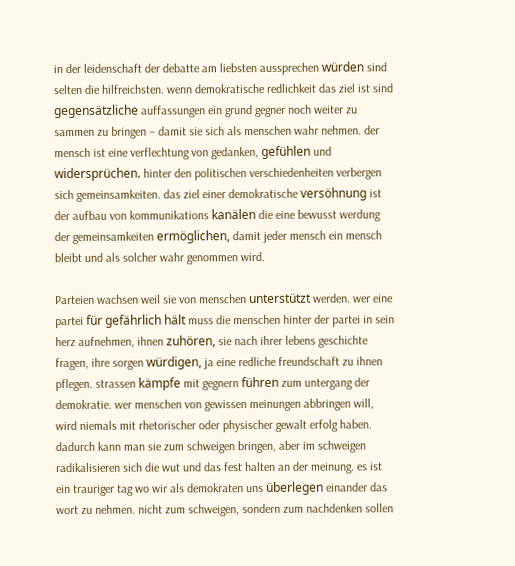in der leidenschaft der debatte am liebsten aussprechen würden sind selten die hilfreichsten. wenn demokratische redlichkeit das ziel ist sind gegensätzliche auffassungen ein grund gegner noch weiter zu sammen zu bringen – damit sie sich als menschen wahr nehmen. der mensch ist eine verflechtung von gedanken, gefühlen und widersprüchen. hinter den politischen verschiedenheiten verbergen sich gemeinsamkeiten. das ziel einer demokratische versöhnung ist der aufbau von kommunikations kanälen die eine bewusst werdung der gemeinsamkeiten ermöglichen, damit jeder mensch ein mensch bleibt und als solcher wahr genommen wird.

Parteien wachsen weil sie von menschen unterstützt werden. wer eine partei für gefährlich hält muss die menschen hinter der partei in sein herz aufnehmen, ihnen zuhören, sie nach ihrer lebens geschichte fragen, ihre sorgen würdigen, ja eine redliche freundschaft zu ihnen pflegen. strassen kämpfe mit gegnern führen zum untergang der demokratie. wer menschen von gewissen meinungen abbringen will, wird niemals mit rhetorischer oder physischer gewalt erfolg haben. dadurch kann man sie zum schweigen bringen, aber im schweigen radikalisieren sich die wut und das fest halten an der meinung. es ist ein trauriger tag wo wir als demokraten uns überlegen einander das wort zu nehmen. nicht zum schweigen, sondern zum nachdenken sollen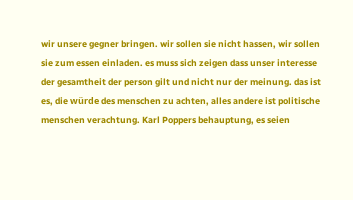wir unsere gegner bringen. wir sollen sie nicht hassen, wir sollen sie zum essen einladen. es muss sich zeigen dass unser interesse der gesamtheit der person gilt und nicht nur der meinung. das ist es, die würde des menschen zu achten, alles andere ist politische menschen verachtung. Karl Poppers behauptung, es seien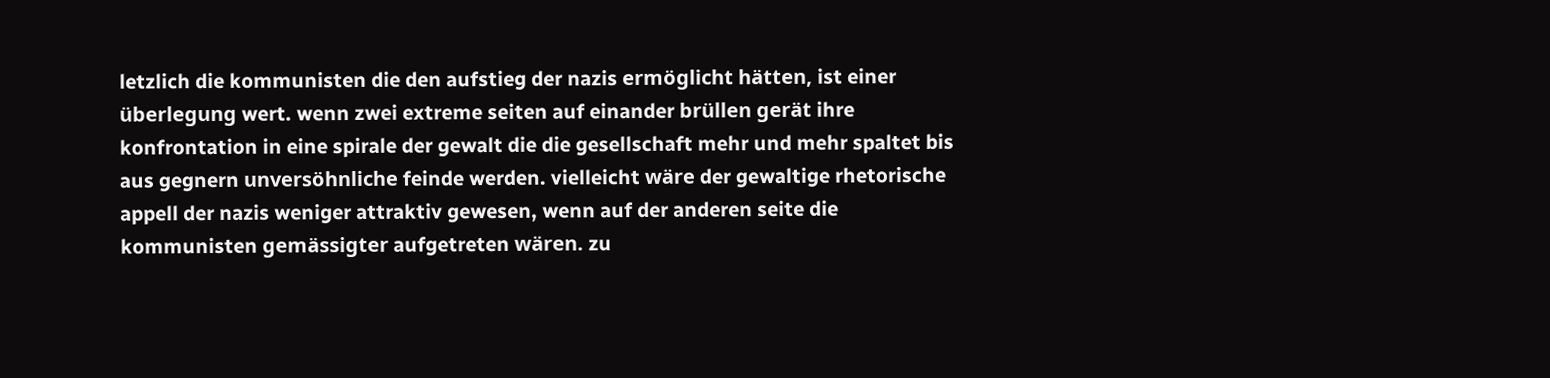letzlich die kommunisten die den aufstieg der nazis ermöglicht hätten, ist einer überlegung wert. wenn zwei extreme seiten auf einander brüllen gerät ihre konfrontation in eine spirale der gewalt die die gesellschaft mehr und mehr spaltet bis aus gegnern unversöhnliche feinde werden. vielleicht wäre der gewaltige rhetorische appell der nazis weniger attraktiv gewesen, wenn auf der anderen seite die kommunisten gemässigter aufgetreten wären. zu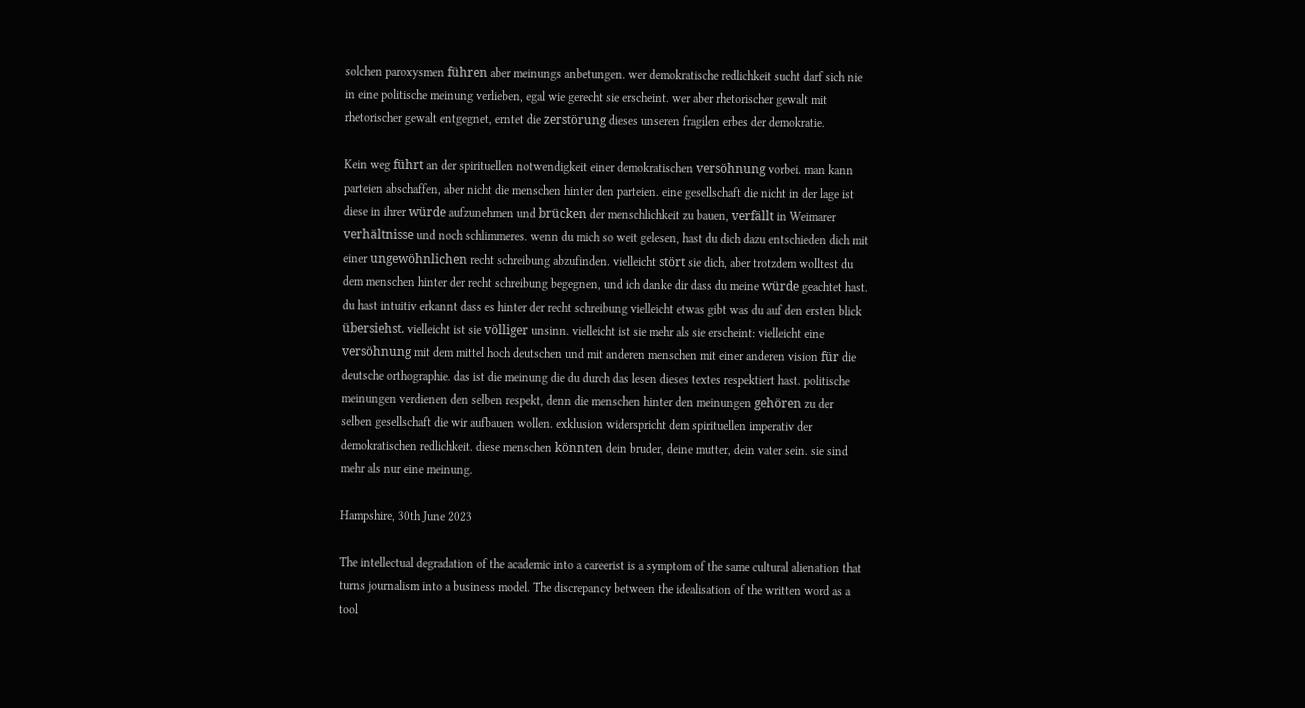solchen paroxysmen führen aber meinungs anbetungen. wer demokratische redlichkeit sucht darf sich nie in eine politische meinung verlieben, egal wie gerecht sie erscheint. wer aber rhetorischer gewalt mit rhetorischer gewalt entgegnet, erntet die zerstörung dieses unseren fragilen erbes der demokratie.

Kein weg führt an der spirituellen notwendigkeit einer demokratischen versöhnung vorbei. man kann parteien abschaffen, aber nicht die menschen hinter den parteien. eine gesellschaft die nicht in der lage ist diese in ihrer würde aufzunehmen und brücken der menschlichkeit zu bauen, verfällt in Weimarer verhältnisse und noch schlimmeres. wenn du mich so weit gelesen, hast du dich dazu entschieden dich mit einer ungewöhnlichen recht schreibung abzufinden. vielleicht stört sie dich, aber trotzdem wolltest du dem menschen hinter der recht schreibung begegnen, und ich danke dir dass du meine würde geachtet hast. du hast intuitiv erkannt dass es hinter der recht schreibung vielleicht etwas gibt was du auf den ersten blick übersiehst. vielleicht ist sie völliger unsinn. vielleicht ist sie mehr als sie erscheint: vielleicht eine versöhnung mit dem mittel hoch deutschen und mit anderen menschen mit einer anderen vision für die deutsche orthographie. das ist die meinung die du durch das lesen dieses textes respektiert hast. politische meinungen verdienen den selben respekt, denn die menschen hinter den meinungen gehören zu der selben gesellschaft die wir aufbauen wollen. exklusion widerspricht dem spirituellen imperativ der demokratischen redlichkeit. diese menschen könnten dein bruder, deine mutter, dein vater sein. sie sind mehr als nur eine meinung.

Hampshire, 30th June 2023

The intellectual degradation of the academic into a careerist is a symptom of the same cultural alienation that turns journalism into a business model. The discrepancy between the idealisation of the written word as a tool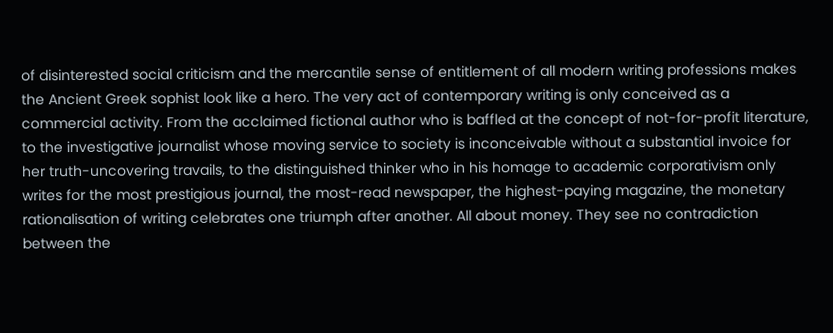of disinterested social criticism and the mercantile sense of entitlement of all modern writing professions makes the Ancient Greek sophist look like a hero. The very act of contemporary writing is only conceived as a commercial activity. From the acclaimed fictional author who is baffled at the concept of not-for-profit literature, to the investigative journalist whose moving service to society is inconceivable without a substantial invoice for her truth-uncovering travails, to the distinguished thinker who in his homage to academic corporativism only writes for the most prestigious journal, the most-read newspaper, the highest-paying magazine, the monetary rationalisation of writing celebrates one triumph after another. All about money. They see no contradiction between the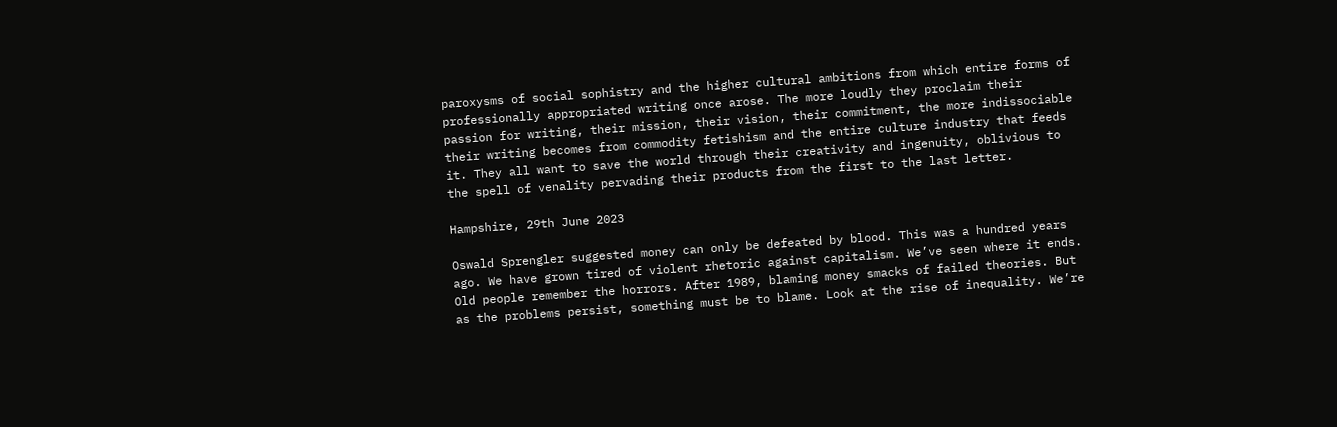paroxysms of social sophistry and the higher cultural ambitions from which entire forms of professionally appropriated writing once arose. The more loudly they proclaim their passion for writing, their mission, their vision, their commitment, the more indissociable their writing becomes from commodity fetishism and the entire culture industry that feeds it. They all want to save the world through their creativity and ingenuity, oblivious to the spell of venality pervading their products from the first to the last letter.

Hampshire, 29th June 2023

Oswald Sprengler suggested money can only be defeated by blood. This was a hundred years ago. We have grown tired of violent rhetoric against capitalism. We’ve seen where it ends. Old people remember the horrors. After 1989, blaming money smacks of failed theories. But as the problems persist, something must be to blame. Look at the rise of inequality. We’re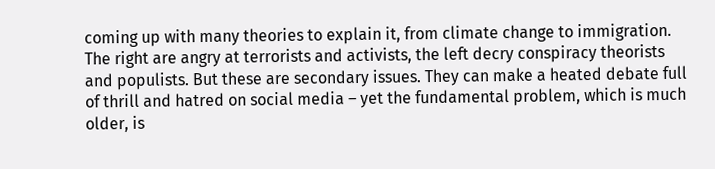coming up with many theories to explain it, from climate change to immigration. The right are angry at terrorists and activists, the left decry conspiracy theorists and populists. But these are secondary issues. They can make a heated debate full of thrill and hatred on social media – yet the fundamental problem, which is much older, is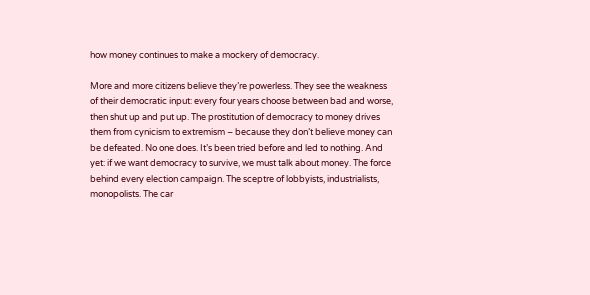how money continues to make a mockery of democracy.

More and more citizens believe they’re powerless. They see the weakness of their democratic input: every four years choose between bad and worse, then shut up and put up. The prostitution of democracy to money drives them from cynicism to extremism – because they don’t believe money can be defeated. No one does. It’s been tried before and led to nothing. And yet: if we want democracy to survive, we must talk about money. The force behind every election campaign. The sceptre of lobbyists, industrialists, monopolists. The car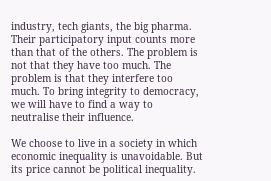industry, tech giants, the big pharma. Their participatory input counts more than that of the others. The problem is not that they have too much. The problem is that they interfere too much. To bring integrity to democracy, we will have to find a way to neutralise their influence.

We choose to live in a society in which economic inequality is unavoidable. But its price cannot be political inequality.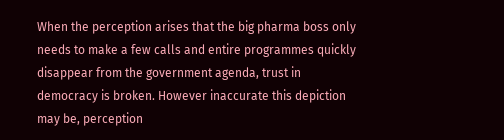When the perception arises that the big pharma boss only needs to make a few calls and entire programmes quickly disappear from the government agenda, trust in democracy is broken. However inaccurate this depiction may be, perception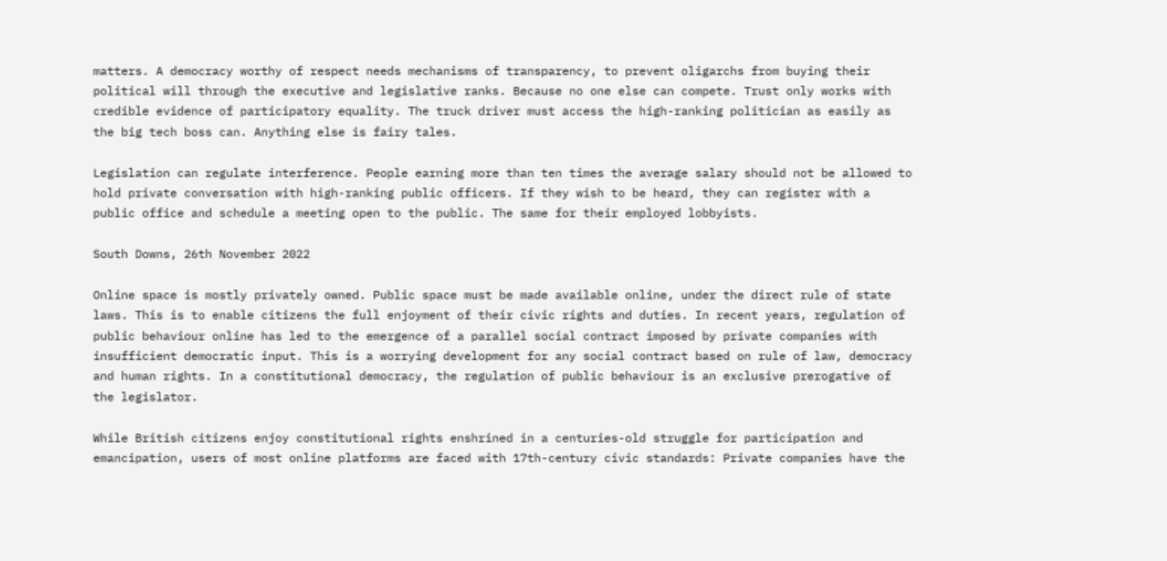matters. A democracy worthy of respect needs mechanisms of transparency, to prevent oligarchs from buying their political will through the executive and legislative ranks. Because no one else can compete. Trust only works with credible evidence of participatory equality. The truck driver must access the high-ranking politician as easily as the big tech boss can. Anything else is fairy tales.

Legislation can regulate interference. People earning more than ten times the average salary should not be allowed to hold private conversation with high-ranking public officers. If they wish to be heard, they can register with a public office and schedule a meeting open to the public. The same for their employed lobbyists.

South Downs, 26th November 2022

Online space is mostly privately owned. Public space must be made available online, under the direct rule of state laws. This is to enable citizens the full enjoyment of their civic rights and duties. In recent years, regulation of public behaviour online has led to the emergence of a parallel social contract imposed by private companies with insufficient democratic input. This is a worrying development for any social contract based on rule of law, democracy and human rights. In a constitutional democracy, the regulation of public behaviour is an exclusive prerogative of the legislator.

While British citizens enjoy constitutional rights enshrined in a centuries-old struggle for participation and emancipation, users of most online platforms are faced with 17th-century civic standards: Private companies have the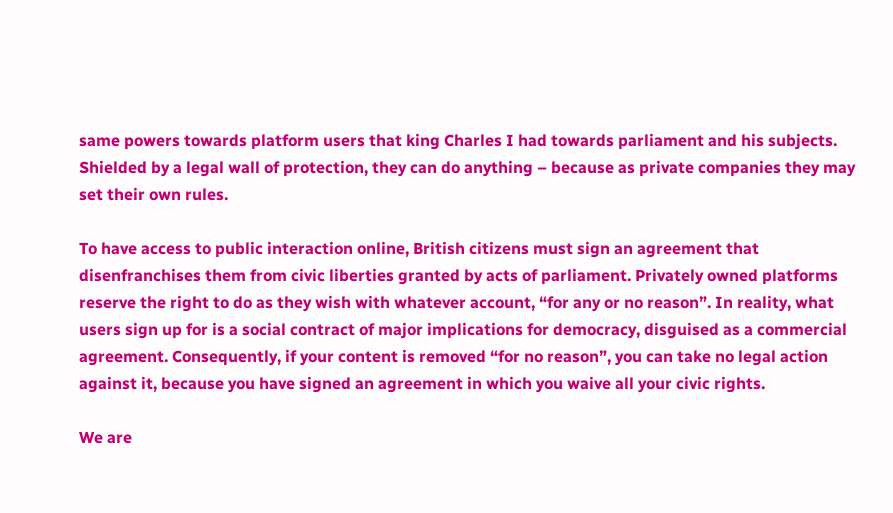same powers towards platform users that king Charles I had towards parliament and his subjects. Shielded by a legal wall of protection, they can do anything – because as private companies they may set their own rules.

To have access to public interaction online, British citizens must sign an agreement that disenfranchises them from civic liberties granted by acts of parliament. Privately owned platforms reserve the right to do as they wish with whatever account, “for any or no reason”. In reality, what users sign up for is a social contract of major implications for democracy, disguised as a commercial agreement. Consequently, if your content is removed “for no reason”, you can take no legal action against it, because you have signed an agreement in which you waive all your civic rights.

We are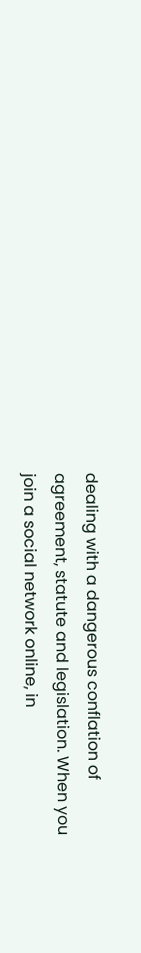dealing with a dangerous conflation of agreement, statute and legislation. When you join a social network online, in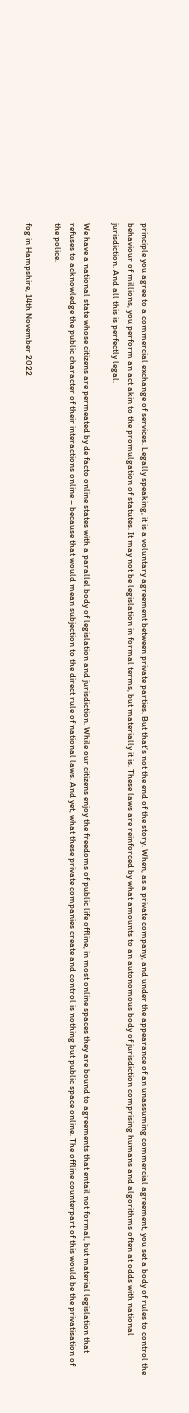principle you agree to a commercial exchange of services. Legally speaking, it is a voluntary agreement between private parties. But that’s not the end of the story. When, as a private company, and under the appearance of an unassuming commercial agreement, you set a body of rules to control the behaviour of millions, you perform an act akin to the promulgation of statutes. It may not be legislation in formal terms, but materially it is. These laws are reinforced by what amounts to an autonomous body of jurisdiction comprising humans and algorithms often at odds with national jurisdiction. And all this is perfectly legal.

We have a national state whose citizens are permeated by de facto online states with a parallel body of legislation and jurisdiction. While our citizens enjoy the freedoms of public life offline, in most online spaces they are bound to agreements that entail not formal, but material legislation that refuses to acknowledge the public character of their interactions online – because that would mean subjection to the direct rule of national laws. And yet, what these private companies create and control is nothing but public space online. The offline counterpart of this would be the privatisation of the police.

fog in Hampshire, 14th November 2022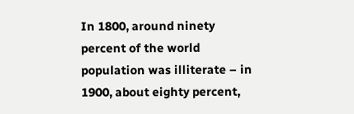In 1800, around ninety percent of the world population was illiterate – in 1900, about eighty percent,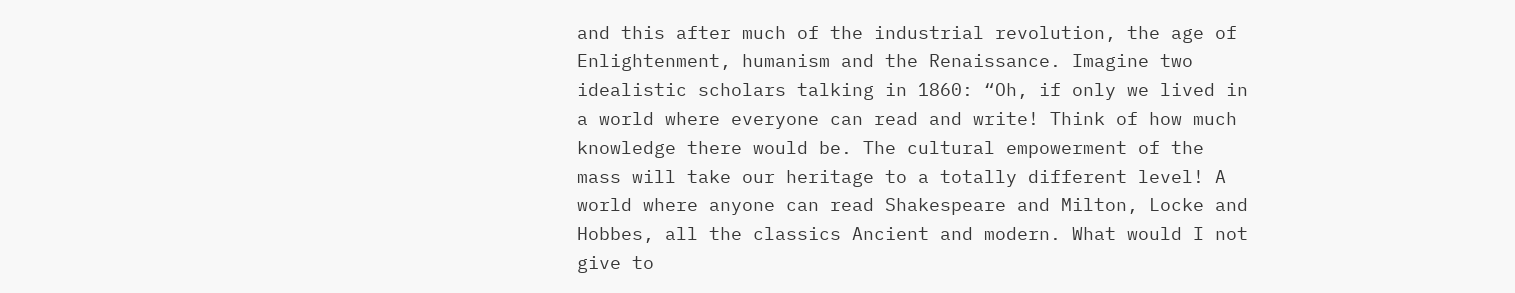and this after much of the industrial revolution, the age of Enlightenment, humanism and the Renaissance. Imagine two idealistic scholars talking in 1860: “Oh, if only we lived in a world where everyone can read and write! Think of how much knowledge there would be. The cultural empowerment of the mass will take our heritage to a totally different level! A world where anyone can read Shakespeare and Milton, Locke and Hobbes, all the classics Ancient and modern. What would I not give to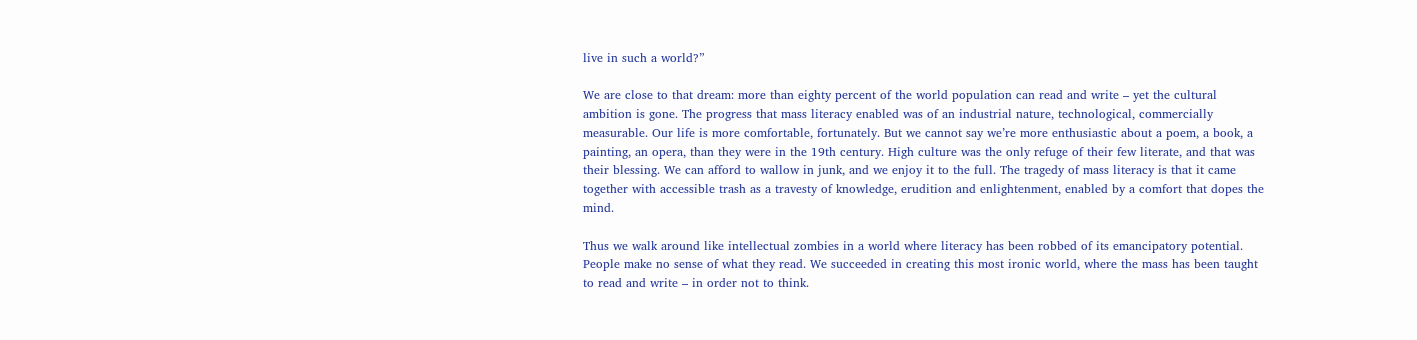live in such a world?”

We are close to that dream: more than eighty percent of the world population can read and write – yet the cultural ambition is gone. The progress that mass literacy enabled was of an industrial nature, technological, commercially measurable. Our life is more comfortable, fortunately. But we cannot say we’re more enthusiastic about a poem, a book, a painting, an opera, than they were in the 19th century. High culture was the only refuge of their few literate, and that was their blessing. We can afford to wallow in junk, and we enjoy it to the full. The tragedy of mass literacy is that it came together with accessible trash as a travesty of knowledge, erudition and enlightenment, enabled by a comfort that dopes the mind.

Thus we walk around like intellectual zombies in a world where literacy has been robbed of its emancipatory potential. People make no sense of what they read. We succeeded in creating this most ironic world, where the mass has been taught to read and write – in order not to think.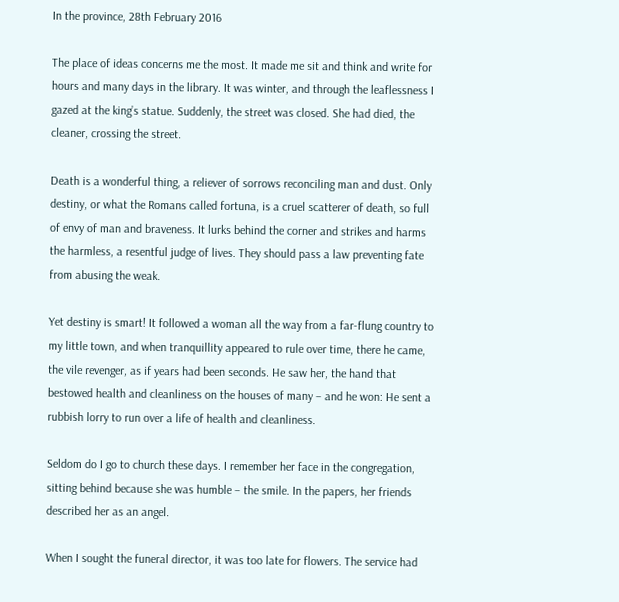In the province, 28th February 2016

The place of ideas concerns me the most. It made me sit and think and write for hours and many days in the library. It was winter, and through the leaflessness I gazed at the king’s statue. Suddenly, the street was closed. She had died, the cleaner, crossing the street.

Death is a wonderful thing, a reliever of sorrows reconciling man and dust. Only destiny, or what the Romans called fortuna, is a cruel scatterer of death, so full of envy of man and braveness. It lurks behind the corner and strikes and harms the harmless, a resentful judge of lives. They should pass a law preventing fate from abusing the weak.

Yet destiny is smart! It followed a woman all the way from a far-flung country to my little town, and when tranquillity appeared to rule over time, there he came, the vile revenger, as if years had been seconds. He saw her, the hand that bestowed health and cleanliness on the houses of many – and he won: He sent a rubbish lorry to run over a life of health and cleanliness.

Seldom do I go to church these days. I remember her face in the congregation, sitting behind because she was humble – the smile. In the papers, her friends described her as an angel.

When I sought the funeral director, it was too late for flowers. The service had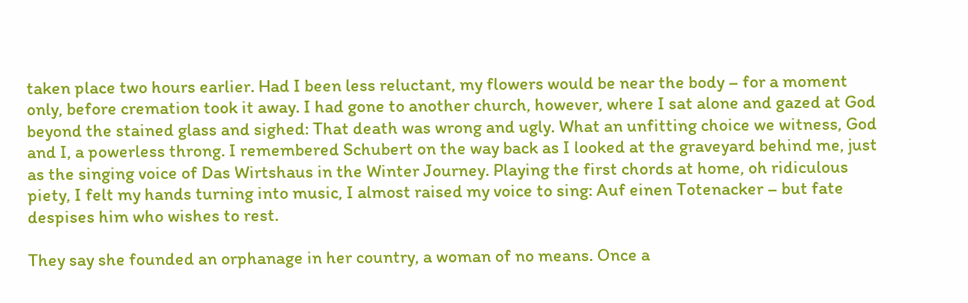taken place two hours earlier. Had I been less reluctant, my flowers would be near the body – for a moment only, before cremation took it away. I had gone to another church, however, where I sat alone and gazed at God beyond the stained glass and sighed: That death was wrong and ugly. What an unfitting choice we witness, God and I, a powerless throng. I remembered Schubert on the way back as I looked at the graveyard behind me, just as the singing voice of Das Wirtshaus in the Winter Journey. Playing the first chords at home, oh ridiculous piety, I felt my hands turning into music, I almost raised my voice to sing: Auf einen Totenacker – but fate despises him who wishes to rest.

They say she founded an orphanage in her country, a woman of no means. Once a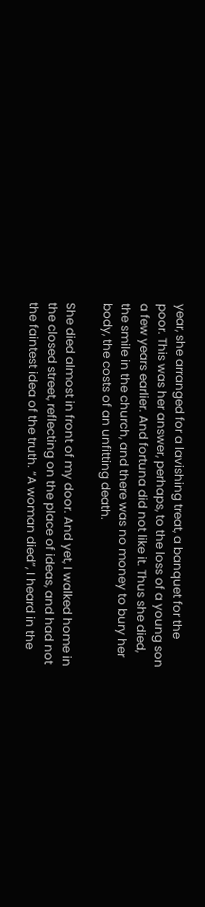year, she arranged for a lavishing treat, a banquet for the poor. This was her answer, perhaps, to the loss of a young son a few years earlier. And fortuna did not like it. Thus she died, the smile in the church, and there was no money to bury her body, the costs of an unfitting death.

She died almost in front of my door. And yet, I walked home in the closed street, reflecting on the place of ideas, and had not the faintest idea of the truth. “A woman died”, I heard in the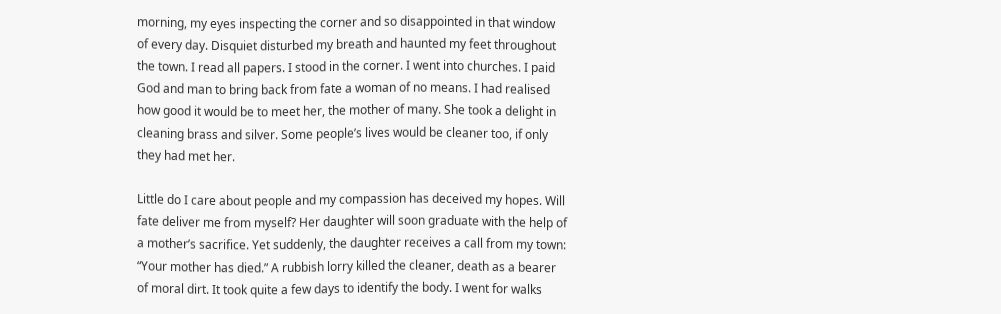morning, my eyes inspecting the corner and so disappointed in that window of every day. Disquiet disturbed my breath and haunted my feet throughout the town. I read all papers. I stood in the corner. I went into churches. I paid God and man to bring back from fate a woman of no means. I had realised how good it would be to meet her, the mother of many. She took a delight in cleaning brass and silver. Some people’s lives would be cleaner too, if only they had met her.

Little do I care about people and my compassion has deceived my hopes. Will fate deliver me from myself? Her daughter will soon graduate with the help of a mother’s sacrifice. Yet suddenly, the daughter receives a call from my town: “Your mother has died.” A rubbish lorry killed the cleaner, death as a bearer of moral dirt. It took quite a few days to identify the body. I went for walks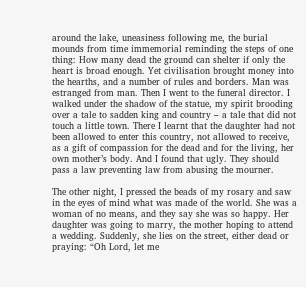around the lake, uneasiness following me, the burial mounds from time immemorial reminding the steps of one thing: How many dead the ground can shelter if only the heart is broad enough. Yet civilisation brought money into the hearths, and a number of rules and borders. Man was estranged from man. Then I went to the funeral director. I walked under the shadow of the statue, my spirit brooding over a tale to sadden king and country – a tale that did not touch a little town. There I learnt that the daughter had not been allowed to enter this country, not allowed to receive, as a gift of compassion for the dead and for the living, her own mother’s body. And I found that ugly. They should pass a law preventing law from abusing the mourner.

The other night, I pressed the beads of my rosary and saw in the eyes of mind what was made of the world. She was a woman of no means, and they say she was so happy. Her daughter was going to marry, the mother hoping to attend a wedding. Suddenly, she lies on the street, either dead or praying: “Oh Lord, let me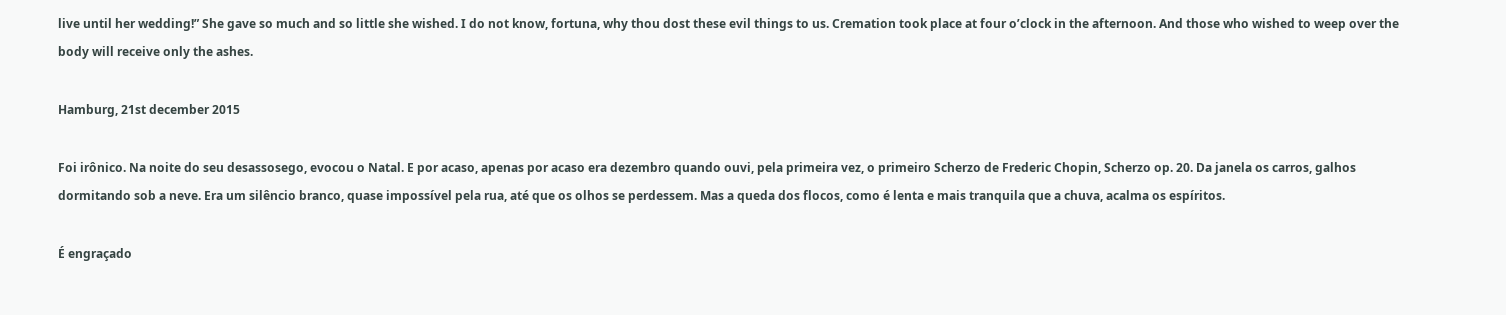live until her wedding!” She gave so much and so little she wished. I do not know, fortuna, why thou dost these evil things to us. Cremation took place at four o’clock in the afternoon. And those who wished to weep over the body will receive only the ashes.

Hamburg, 21st december 2015

Foi irônico. Na noite do seu desassosego, evocou o Natal. E por acaso, apenas por acaso era dezembro quando ouvi, pela primeira vez, o primeiro Scherzo de Frederic Chopin, Scherzo op. 20. Da janela os carros, galhos dormitando sob a neve. Era um silêncio branco, quase impossível pela rua, até que os olhos se perdessem. Mas a queda dos flocos, como é lenta e mais tranquila que a chuva, acalma os espíritos.

É engraçado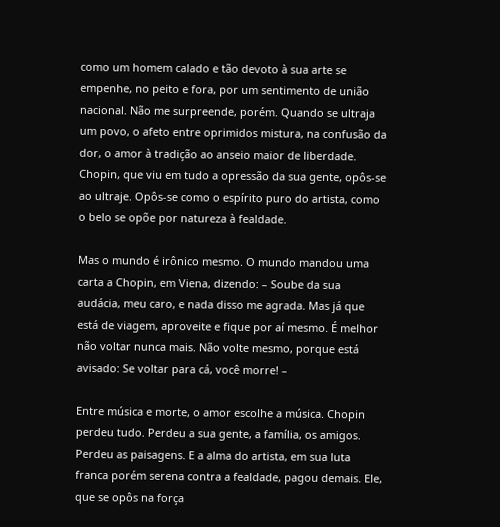como um homem calado e tão devoto à sua arte se empenhe, no peito e fora, por um sentimento de união nacional. Não me surpreende, porém. Quando se ultraja um povo, o afeto entre oprimidos mistura, na confusão da dor, o amor à tradição ao anseio maior de liberdade. Chopin, que viu em tudo a opressão da sua gente, opôs-se ao ultraje. Opôs-se como o espírito puro do artista, como o belo se opõe por natureza à fealdade.

Mas o mundo é irônico mesmo. O mundo mandou uma carta a Chopin, em Viena, dizendo: – Soube da sua audácia, meu caro, e nada disso me agrada. Mas já que está de viagem, aproveite e fique por aí mesmo. É melhor não voltar nunca mais. Não volte mesmo, porque está avisado: Se voltar para cá, você morre! –

Entre música e morte, o amor escolhe a música. Chopin perdeu tudo. Perdeu a sua gente, a família, os amigos. Perdeu as paisagens. E a alma do artista, em sua luta franca porém serena contra a fealdade, pagou demais. Ele, que se opôs na força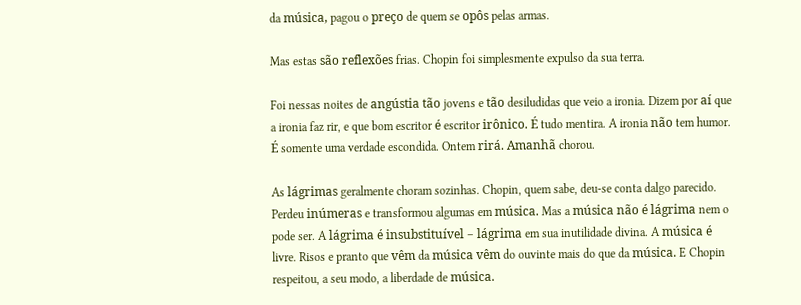da música, pagou o preço de quem se opôs pelas armas.

Mas estas são reflexões frias. Chopin foi simplesmente expulso da sua terra.

Foi nessas noites de angústia tão jovens e tão desiludidas que veio a ironia. Dizem por aí que a ironia faz rir, e que bom escritor é escritor irônico. É tudo mentira. A ironia não tem humor. É somente uma verdade escondida. Ontem rirá. Amanhã chorou.

As lágrimas geralmente choram sozinhas. Chopin, quem sabe, deu-se conta dalgo parecido. Perdeu inúmeras e transformou algumas em música. Mas a música não é lágrima nem o pode ser. A lágrima é insubstituível – lágrima em sua inutilidade divina. A música é livre. Risos e pranto que vêm da música vêm do ouvinte mais do que da música. E Chopin respeitou, a seu modo, a liberdade de música.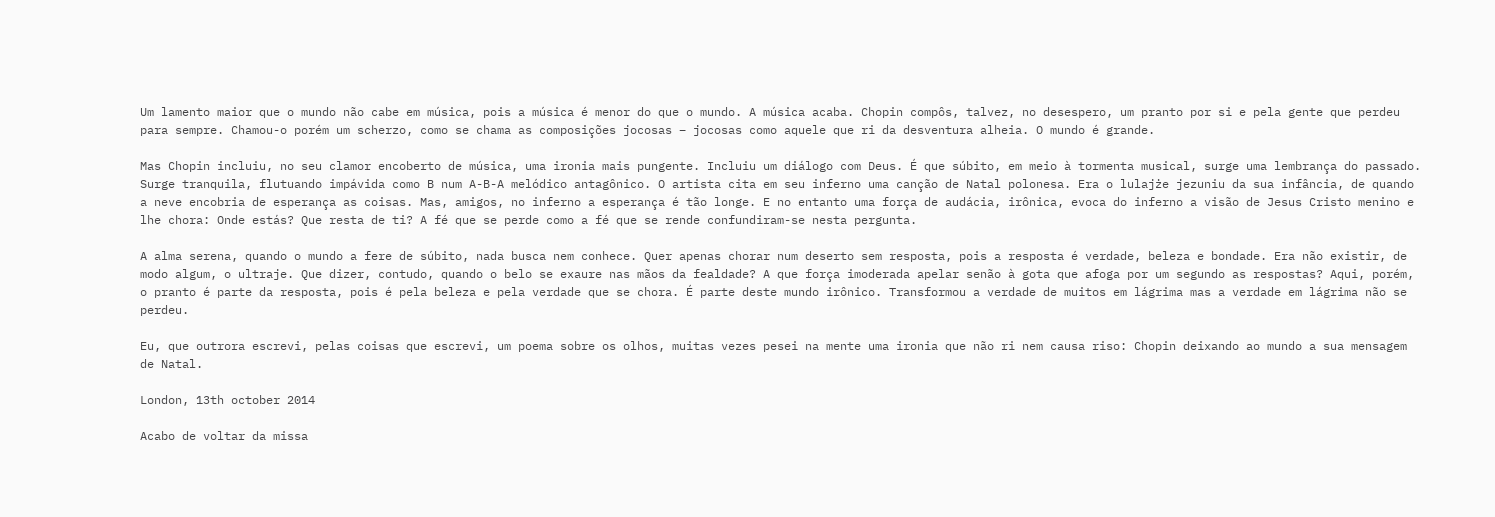Um lamento maior que o mundo não cabe em música, pois a música é menor do que o mundo. A música acaba. Chopin compôs, talvez, no desespero, um pranto por si e pela gente que perdeu para sempre. Chamou-o porém um scherzo, como se chama as composições jocosas – jocosas como aquele que ri da desventura alheia. O mundo é grande.

Mas Chopin incluiu, no seu clamor encoberto de música, uma ironia mais pungente. Incluiu um diálogo com Deus. É que súbito, em meio à tormenta musical, surge uma lembrança do passado. Surge tranquila, flutuando impávida como B num A-B-A melódico antagônico. O artista cita em seu inferno uma canção de Natal polonesa. Era o lulajże jezuniu da sua infância, de quando a neve encobria de esperança as coisas. Mas, amigos, no inferno a esperança é tão longe. E no entanto uma força de audácia, irônica, evoca do inferno a visão de Jesus Cristo menino e lhe chora: Onde estás? Que resta de ti? A fé que se perde como a fé que se rende confundiram-se nesta pergunta.

A alma serena, quando o mundo a fere de súbito, nada busca nem conhece. Quer apenas chorar num deserto sem resposta, pois a resposta é verdade, beleza e bondade. Era não existir, de modo algum, o ultraje. Que dizer, contudo, quando o belo se exaure nas mãos da fealdade? A que força imoderada apelar senão à gota que afoga por um segundo as respostas? Aqui, porém, o pranto é parte da resposta, pois é pela beleza e pela verdade que se chora. É parte deste mundo irônico. Transformou a verdade de muitos em lágrima mas a verdade em lágrima não se perdeu.

Eu, que outrora escrevi, pelas coisas que escrevi, um poema sobre os olhos, muitas vezes pesei na mente uma ironia que não ri nem causa riso: Chopin deixando ao mundo a sua mensagem de Natal.

London, 13th october 2014

Acabo de voltar da missa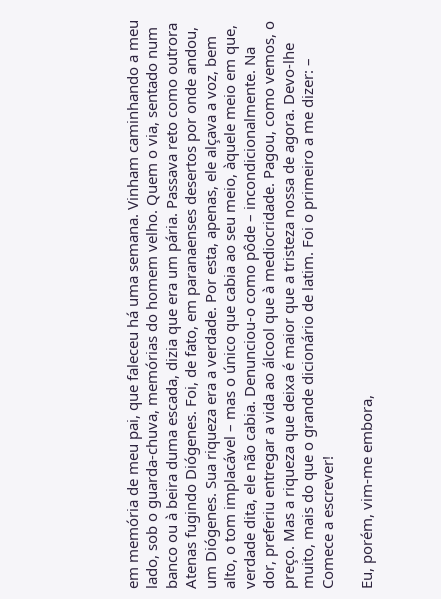em memória de meu pai, que faleceu há uma semana. Vinham caminhando a meu lado, sob o guarda-chuva, memórias do homem velho. Quem o via, sentado num banco ou à beira duma escada, dizia que era um pária. Passava reto como outrora Atenas fugindo Diógenes. Foi, de fato, em paranaenses desertos por onde andou, um Diógenes. Sua riqueza era a verdade. Por esta, apenas, ele alçava a voz, bem alto, o tom implacável – mas o único que cabia ao seu meio, àquele meio em que, verdade dita, ele não cabia. Denunciou-o como pôde – incondicionalmente. Na dor, preferiu entregar a vida ao álcool que à mediocridade. Pagou, como vemos, o preço. Mas a riqueza que deixa é maior que a tristeza nossa de agora. Devo-lhe muito, mais do que o grande dicionário de latim. Foi o primeiro a me dizer: – Comece a escrever!

Eu, porém, vim-me embora,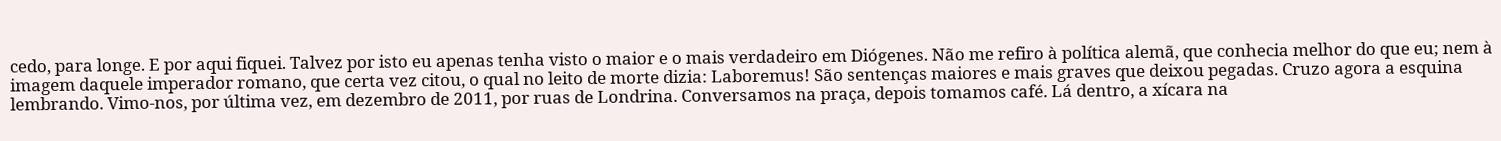cedo, para longe. E por aqui fiquei. Talvez por isto eu apenas tenha visto o maior e o mais verdadeiro em Diógenes. Não me refiro à política alemã, que conhecia melhor do que eu; nem à imagem daquele imperador romano, que certa vez citou, o qual no leito de morte dizia: Laboremus! São sentenças maiores e mais graves que deixou pegadas. Cruzo agora a esquina lembrando. Vimo-nos, por última vez, em dezembro de 2011, por ruas de Londrina. Conversamos na praça, depois tomamos café. Lá dentro, a xícara na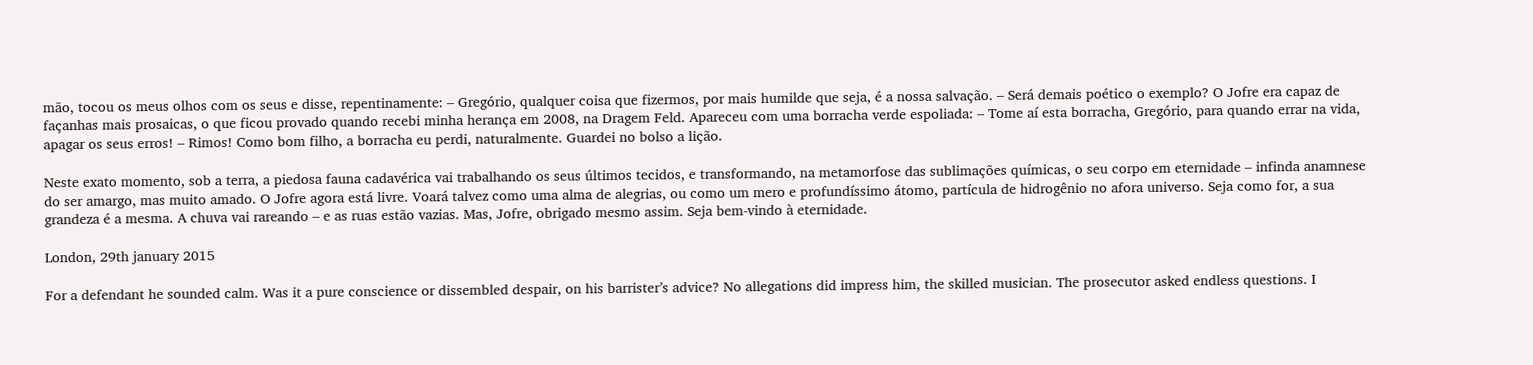mão, tocou os meus olhos com os seus e disse, repentinamente: – Gregório, qualquer coisa que fizermos, por mais humilde que seja, é a nossa salvação. – Será demais poético o exemplo? O Jofre era capaz de façanhas mais prosaicas, o que ficou provado quando recebi minha herança em 2008, na Dragem Feld. Apareceu com uma borracha verde espoliada: – Tome aí esta borracha, Gregório, para quando errar na vida, apagar os seus erros! – Rimos! Como bom filho, a borracha eu perdi, naturalmente. Guardei no bolso a lição.

Neste exato momento, sob a terra, a piedosa fauna cadavérica vai trabalhando os seus últimos tecidos, e transformando, na metamorfose das sublimações químicas, o seu corpo em eternidade – infinda anamnese do ser amargo, mas muito amado. O Jofre agora está livre. Voará talvez como uma alma de alegrias, ou como um mero e profundíssimo átomo, partícula de hidrogênio no afora universo. Seja como for, a sua grandeza é a mesma. A chuva vai rareando – e as ruas estão vazias. Mas, Jofre, obrigado mesmo assim. Seja bem-vindo à eternidade.

London, 29th january 2015

For a defendant he sounded calm. Was it a pure conscience or dissembled despair, on his barrister’s advice? No allegations did impress him, the skilled musician. The prosecutor asked endless questions. I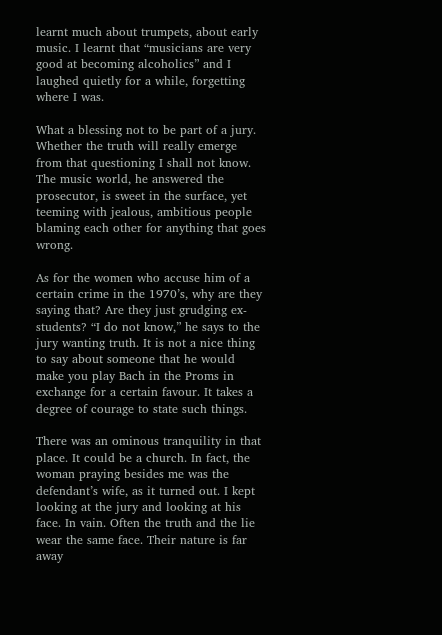learnt much about trumpets, about early music. I learnt that “musicians are very good at becoming alcoholics” and I laughed quietly for a while, forgetting where I was.

What a blessing not to be part of a jury. Whether the truth will really emerge from that questioning I shall not know. The music world, he answered the prosecutor, is sweet in the surface, yet teeming with jealous, ambitious people blaming each other for anything that goes wrong.

As for the women who accuse him of a certain crime in the 1970’s, why are they saying that? Are they just grudging ex-students? “I do not know,” he says to the jury wanting truth. It is not a nice thing to say about someone that he would make you play Bach in the Proms in exchange for a certain favour. It takes a degree of courage to state such things.

There was an ominous tranquility in that place. It could be a church. In fact, the woman praying besides me was the defendant’s wife, as it turned out. I kept looking at the jury and looking at his face. In vain. Often the truth and the lie wear the same face. Their nature is far away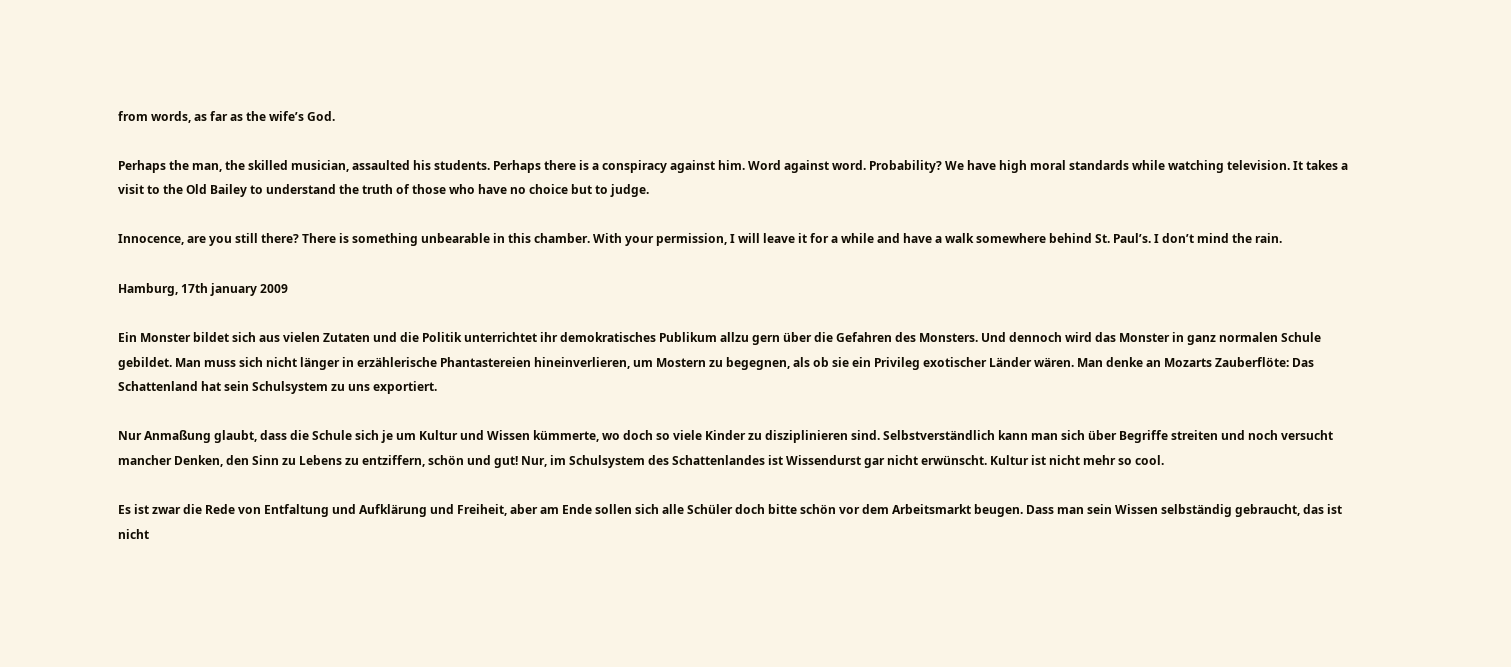from words, as far as the wife’s God.

Perhaps the man, the skilled musician, assaulted his students. Perhaps there is a conspiracy against him. Word against word. Probability? We have high moral standards while watching television. It takes a visit to the Old Bailey to understand the truth of those who have no choice but to judge.

Innocence, are you still there? There is something unbearable in this chamber. With your permission, I will leave it for a while and have a walk somewhere behind St. Paul’s. I don’t mind the rain.

Hamburg, 17th january 2009

Ein Monster bildet sich aus vielen Zutaten und die Politik unterrichtet ihr demokratisches Publikum allzu gern über die Gefahren des Monsters. Und dennoch wird das Monster in ganz normalen Schule gebildet. Man muss sich nicht länger in erzählerische Phantastereien hineinverlieren, um Mostern zu begegnen, als ob sie ein Privileg exotischer Länder wären. Man denke an Mozarts Zauberflöte: Das Schattenland hat sein Schulsystem zu uns exportiert.

Nur Anmaßung glaubt, dass die Schule sich je um Kultur und Wissen kümmerte, wo doch so viele Kinder zu disziplinieren sind. Selbstverständlich kann man sich über Begriffe streiten und noch versucht mancher Denken, den Sinn zu Lebens zu entziffern, schön und gut! Nur, im Schulsystem des Schattenlandes ist Wissendurst gar nicht erwünscht. Kultur ist nicht mehr so cool.

Es ist zwar die Rede von Entfaltung und Aufklärung und Freiheit, aber am Ende sollen sich alle Schüler doch bitte schön vor dem Arbeitsmarkt beugen. Dass man sein Wissen selbständig gebraucht, das ist nicht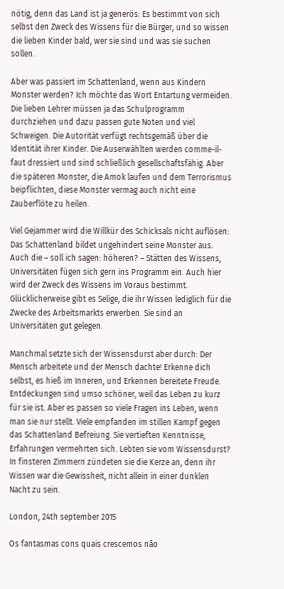nötig, denn das Land ist ja generös: Es bestimmt von sich selbst den Zweck des Wissens für die Bürger, und so wissen die lieben Kinder bald, wer sie sind und was sie suchen sollen.

Aber was passiert im Schattenland, wenn aus Kindern Monster werden? Ich möchte das Wort Entartung vermeiden. Die lieben Lehrer müssen ja das Schulprogramm durchziehen und dazu passen gute Noten und viel Schweigen. Die Autorität verfügt rechtsgemäß über die Identität ihrer Kinder. Die Auserwählten werden comme-il-faut dressiert und sind schließlich gesellschaftsfähig. Aber die späteren Monster, die Amok laufen und dem Terrorismus beipflichten, diese Monster vermag auch nicht eine Zauberflöte zu heilen.

Viel Gejammer wird die Willkür des Schicksals nicht auflösen: Das Schattenland bildet ungehindert seine Monster aus. Auch die – soll ich sagen: höheren? – Stätten des Wissens, Universitäten fügen sich gern ins Programm ein. Auch hier wird der Zweck des Wissens im Voraus bestimmt. Glücklicherweise gibt es Selige, die ihr Wissen lediglich für die Zwecke des Arbeitsmarkts erwerben. Sie sind an Universitäten gut gelegen.

Manchmal setzte sich der Wissensdurst aber durch: Der Mensch arbeitete und der Mensch dachte! Erkenne dich selbst, es hieß im Inneren, und Erkennen bereitete Freude. Entdeckungen sind umso schöner, weil das Leben zu kurz für sie ist. Aber es passen so viele Fragen ins Leben, wenn man sie nur stellt. Viele empfanden im stillen Kampf gegen das Schattenland Befreiung. Sie vertieften Kenntnisse, Erfahrungen vermehrten sich. Lebten sie vom Wissensdurst? In finsteren Zimmern zündeten sie die Kerze an, denn ihr Wissen war die Gewissheit, nicht allein in einer dunklen Nacht zu sein.

London, 24th september 2015

Os fantasmas cons quais crescemos não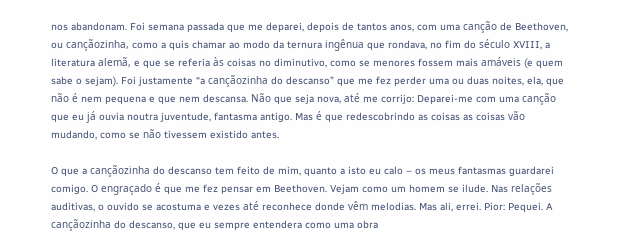nos abandonam. Foi semana passada que me deparei, depois de tantos anos, com uma canção de Beethoven, ou cançãozinha, como a quis chamar ao modo da ternura ingênua que rondava, no fim do século XVIII, a literatura alemã, e que se referia às coisas no diminutivo, como se menores fossem mais amáveis (e quem sabe o sejam). Foi justamente “a cançãozinha do descanso” que me fez perder uma ou duas noites, ela, que não é nem pequena e que nem descansa. Não que seja nova, até me corrijo: Deparei-me com uma canção que eu já ouvia noutra juventude, fantasma antigo. Mas é que redescobrindo as coisas as coisas vão mudando, como se não tivessem existido antes.

O que a cançãozinha do descanso tem feito de mim, quanto a isto eu calo – os meus fantasmas guardarei comigo. O engraçado é que me fez pensar em Beethoven. Vejam como um homem se ilude. Nas relações auditivas, o ouvido se acostuma e vezes até reconhece donde vêm melodias. Mas ali, errei. Pior: Pequei. A cançãozinha do descanso, que eu sempre entendera como uma obra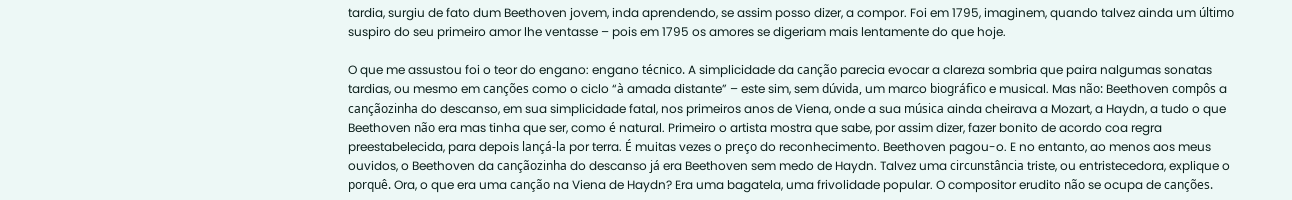tardia, surgiu de fato dum Beethoven jovem, inda aprendendo, se assim posso dizer, a compor. Foi em 1795, imaginem, quando talvez ainda um último suspiro do seu primeiro amor lhe ventasse – pois em 1795 os amores se digeriam mais lentamente do que hoje.

O que me assustou foi o teor do engano: engano técnico. A simplicidade da canção parecia evocar a clareza sombria que paira nalgumas sonatas tardias, ou mesmo em canções como o ciclo “à amada distante” – este sim, sem dúvida, um marco biográfico e musical. Mas não: Beethoven compôs a cançãozinha do descanso, em sua simplicidade fatal, nos primeiros anos de Viena, onde a sua música ainda cheirava a Mozart, a Haydn, a tudo o que Beethoven não era mas tinha que ser, como é natural. Primeiro o artista mostra que sabe, por assim dizer, fazer bonito de acordo coa regra preestabelecida, para depois lançá-la por terra. É muitas vezes o preço do reconhecimento. Beethoven pagou-o. E no entanto, ao menos aos meus ouvidos, o Beethoven da cançãozinha do descanso já era Beethoven sem medo de Haydn. Talvez uma circunstância triste, ou entristecedora, explique o porquê. Ora, o que era uma canção na Viena de Haydn? Era uma bagatela, uma frivolidade popular. O compositor erudito não se ocupa de canções.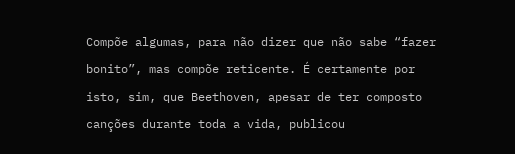Compõe algumas, para não dizer que não sabe “fazer bonito”, mas compõe reticente. É certamente por isto, sim, que Beethoven, apesar de ter composto canções durante toda a vida, publicou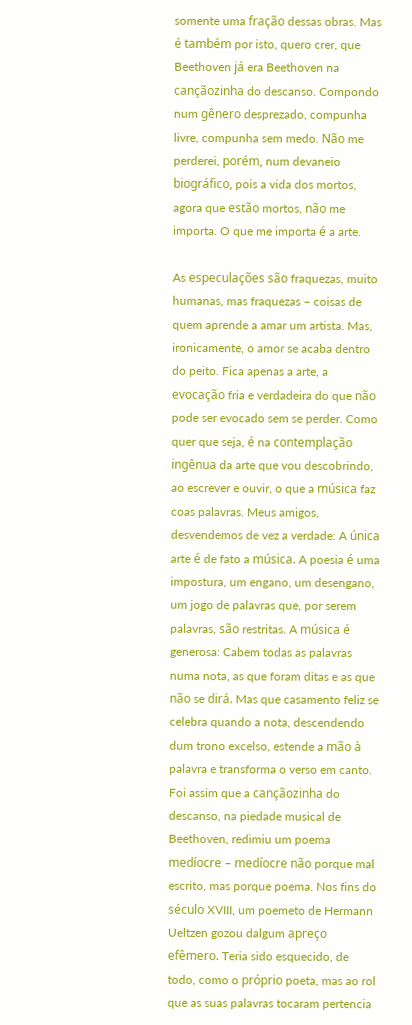somente uma fração dessas obras. Mas é também por isto, quero crer, que Beethoven já era Beethoven na cançãozinha do descanso. Compondo num gênero desprezado, compunha livre, compunha sem medo. Não me perderei, porém, num devaneio biográfico, pois a vida dos mortos, agora que estão mortos, não me importa. O que me importa é a arte.

As especulações são fraquezas, muito humanas, mas fraquezas – coisas de quem aprende a amar um artista. Mas, ironicamente, o amor se acaba dentro do peito. Fica apenas a arte, a evocação fria e verdadeira do que não pode ser evocado sem se perder. Como quer que seja, é na contemplação ingênua da arte que vou descobrindo, ao escrever e ouvir, o que a música faz coas palavras. Meus amigos, desvendemos de vez a verdade: A única arte é de fato a música. A poesia é uma impostura, um engano, um desengano, um jogo de palavras que, por serem palavras, são restritas. A música é generosa: Cabem todas as palavras numa nota, as que foram ditas e as que não se dirá. Mas que casamento feliz se celebra quando a nota, descendendo dum trono excelso, estende a mão à palavra e transforma o verso em canto. Foi assim que a cançãozinha do descanso, na piedade musical de Beethoven, redimiu um poema medíocre – medíocre não porque mal escrito, mas porque poema. Nos fins do século XVIII, um poemeto de Hermann Ueltzen gozou dalgum apreço efêmero. Teria sido esquecido, de todo, como o próprio poeta, mas ao rol que as suas palavras tocaram pertencia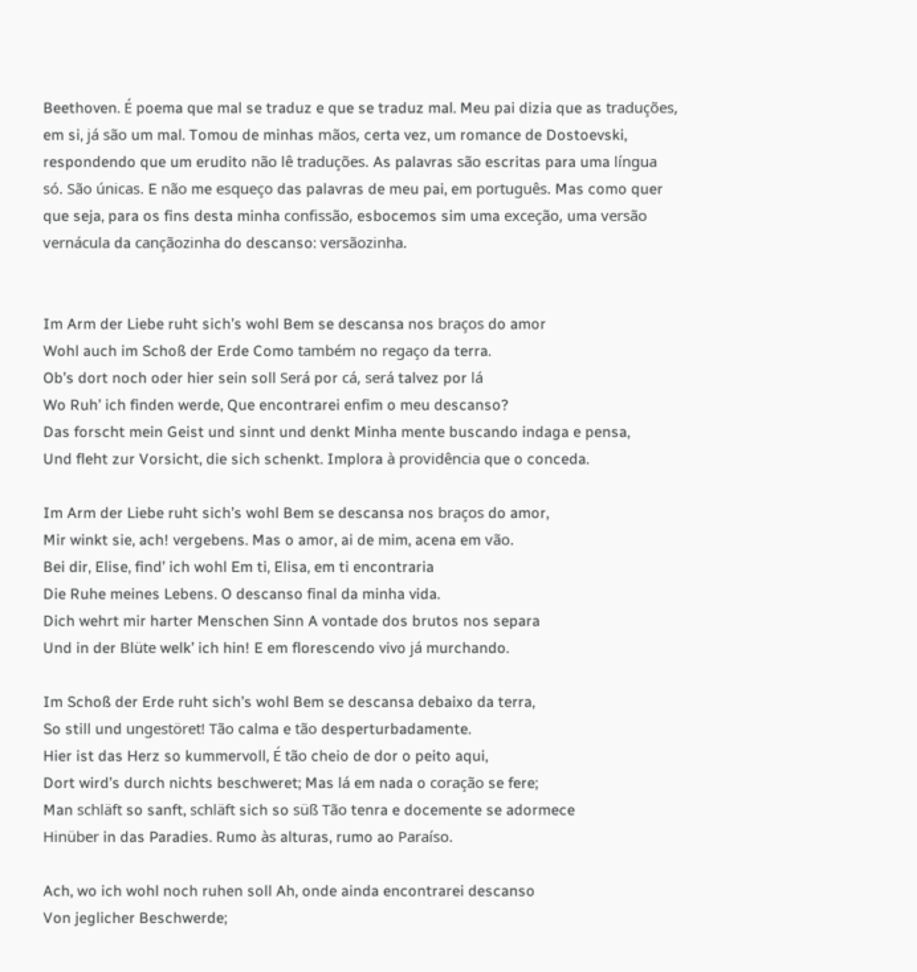Beethoven. É poema que mal se traduz e que se traduz mal. Meu pai dizia que as traduções, em si, já são um mal. Tomou de minhas mãos, certa vez, um romance de Dostoevski, respondendo que um erudito não lê traduções. As palavras são escritas para uma língua só. São únicas. E não me esqueço das palavras de meu pai, em português. Mas como quer que seja, para os fins desta minha confissão, esbocemos sim uma exceção, uma versão vernácula da cançãozinha do descanso: versãozinha.


Im Arm der Liebe ruht sich’s wohl Bem se descansa nos braços do amor
Wohl auch im Schoß der Erde Como também no regaço da terra.
Ob’s dort noch oder hier sein soll Será por cá, será talvez por lá
Wo Ruh’ ich finden werde, Que encontrarei enfim o meu descanso?
Das forscht mein Geist und sinnt und denkt Minha mente buscando indaga e pensa,
Und fleht zur Vorsicht, die sich schenkt. Implora à providência que o conceda.

Im Arm der Liebe ruht sich’s wohl Bem se descansa nos braços do amor,
Mir winkt sie, ach! vergebens. Mas o amor, ai de mim, acena em vão.
Bei dir, Elise, find’ ich wohl Em ti, Elisa, em ti encontraria
Die Ruhe meines Lebens. O descanso final da minha vida.
Dich wehrt mir harter Menschen Sinn A vontade dos brutos nos separa
Und in der Blüte welk’ ich hin! E em florescendo vivo já murchando.

Im Schoß der Erde ruht sich’s wohl Bem se descansa debaixo da terra,
So still und ungestöret! Tão calma e tão desperturbadamente.
Hier ist das Herz so kummervoll, É tão cheio de dor o peito aqui,
Dort wird’s durch nichts beschweret; Mas lá em nada o coração se fere;
Man schläft so sanft, schläft sich so süß Tão tenra e docemente se adormece
Hinüber in das Paradies. Rumo às alturas, rumo ao Paraíso.

Ach, wo ich wohl noch ruhen soll Ah, onde ainda encontrarei descanso
Von jeglicher Beschwerde;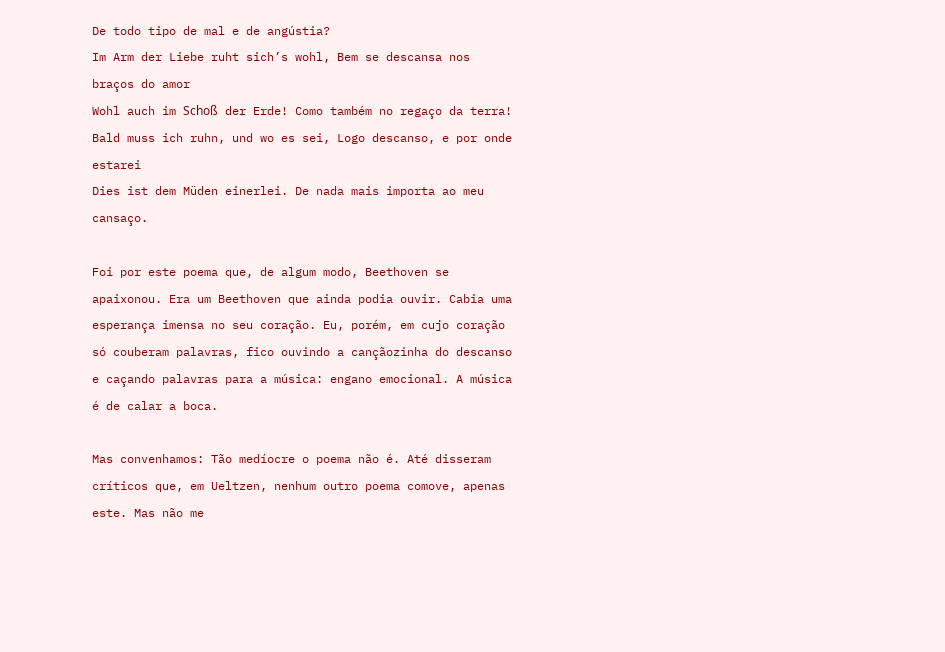De todo tipo de mal e de angústia?
Im Arm der Liebe ruht sich’s wohl, Bem se descansa nos braços do amor
Wohl auch im Schoß der Erde! Como também no regaço da terra!
Bald muss ich ruhn, und wo es sei, Logo descanso, e por onde estarei
Dies ist dem Müden einerlei. De nada mais importa ao meu cansaço.

Foi por este poema que, de algum modo, Beethoven se apaixonou. Era um Beethoven que ainda podia ouvir. Cabia uma esperança imensa no seu coração. Eu, porém, em cujo coração só couberam palavras, fico ouvindo a cançãozinha do descanso e caçando palavras para a música: engano emocional. A música é de calar a boca.

Mas convenhamos: Tão medíocre o poema não é. Até disseram críticos que, em Ueltzen, nenhum outro poema comove, apenas este. Mas não me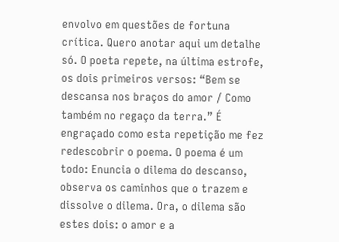envolvo em questões de fortuna crítica. Quero anotar aqui um detalhe só. O poeta repete, na última estrofe, os dois primeiros versos: “Bem se descansa nos braços do amor / Como também no regaço da terra.” É engraçado como esta repetição me fez redescobrir o poema. O poema é um todo: Enuncia o dilema do descanso, observa os caminhos que o trazem e dissolve o dilema. Ora, o dilema são estes dois: o amor e a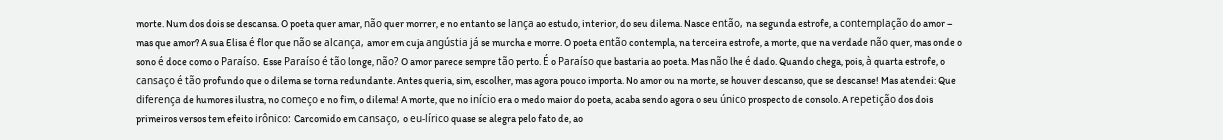morte. Num dos dois se descansa. O poeta quer amar, não quer morrer, e no entanto se lança ao estudo, interior, do seu dilema. Nasce então, na segunda estrofe, a contemplação do amor – mas que amor? A sua Elisa é flor que não se alcança, amor em cuja angústia já se murcha e morre. O poeta então contempla, na terceira estrofe, a morte, que na verdade não quer, mas onde o sono é doce como o Paraíso. Esse Paraíso é tão longe, não? O amor parece sempre tão perto. É o Paraíso que bastaria ao poeta. Mas não lhe é dado. Quando chega, pois, à quarta estrofe, o cansaço é tão profundo que o dilema se torna redundante. Antes queria, sim, escolher, mas agora pouco importa. No amor ou na morte, se houver descanso, que se descanse! Mas atendei: Que diferença de humores ilustra, no começo e no fim, o dilema! A morte, que no início era o medo maior do poeta, acaba sendo agora o seu único prospecto de consolo. A repetição dos dois primeiros versos tem efeito irônico: Carcomido em cansaço, o eu-lírico quase se alegra pelo fato de, ao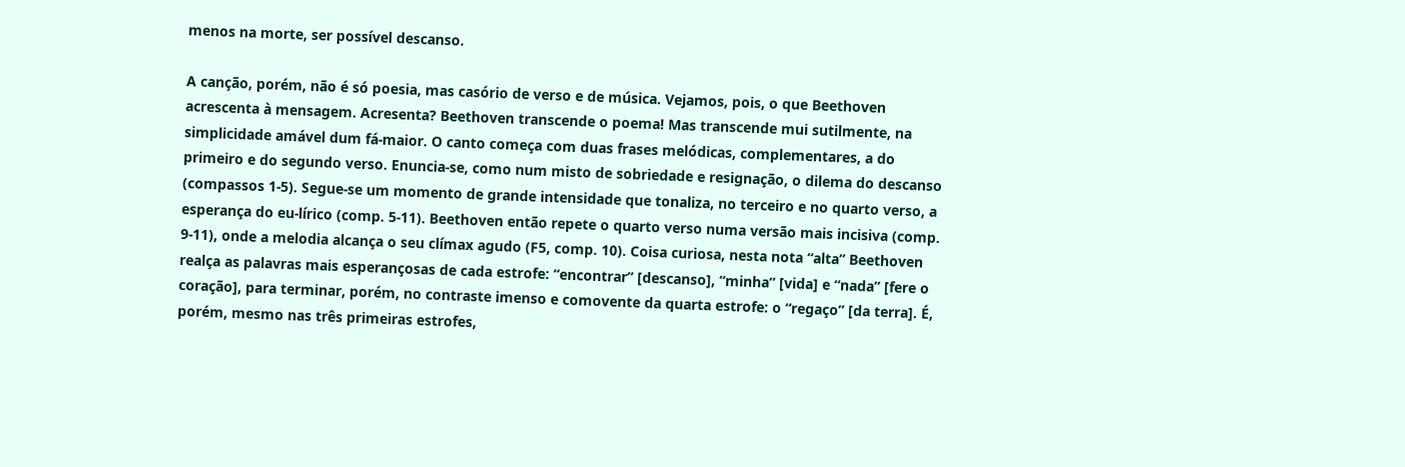menos na morte, ser possível descanso.

A canção, porém, não é só poesia, mas casório de verso e de música. Vejamos, pois, o que Beethoven acrescenta à mensagem. Acresenta? Beethoven transcende o poema! Mas transcende mui sutilmente, na simplicidade amável dum fá-maior. O canto começa com duas frases melódicas, complementares, a do primeiro e do segundo verso. Enuncia-se, como num misto de sobriedade e resignação, o dilema do descanso (compassos 1-5). Segue-se um momento de grande intensidade que tonaliza, no terceiro e no quarto verso, a esperança do eu-lírico (comp. 5-11). Beethoven então repete o quarto verso numa versão mais incisiva (comp. 9-11), onde a melodia alcança o seu clímax agudo (F5, comp. 10). Coisa curiosa, nesta nota “alta” Beethoven realça as palavras mais esperançosas de cada estrofe: “encontrar” [descanso], “minha” [vida] e “nada” [fere o coração], para terminar, porém, no contraste imenso e comovente da quarta estrofe: o “regaço” [da terra]. É, porém, mesmo nas três primeiras estrofes,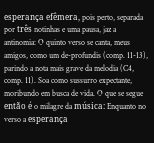esperança efêmera, pois perto, separada por três notinhas e uma pausa, jaz a antinomia: O quinto verso se canta, meus amigos, como um de-profundis (comp. 11-13), parindo a nota mais grave da melodia (C4, comp. 11). Soa como sussurro expectante, moribundo em busca de vida. O que se segue então é o milagre da música: Enquanto no verso a esperança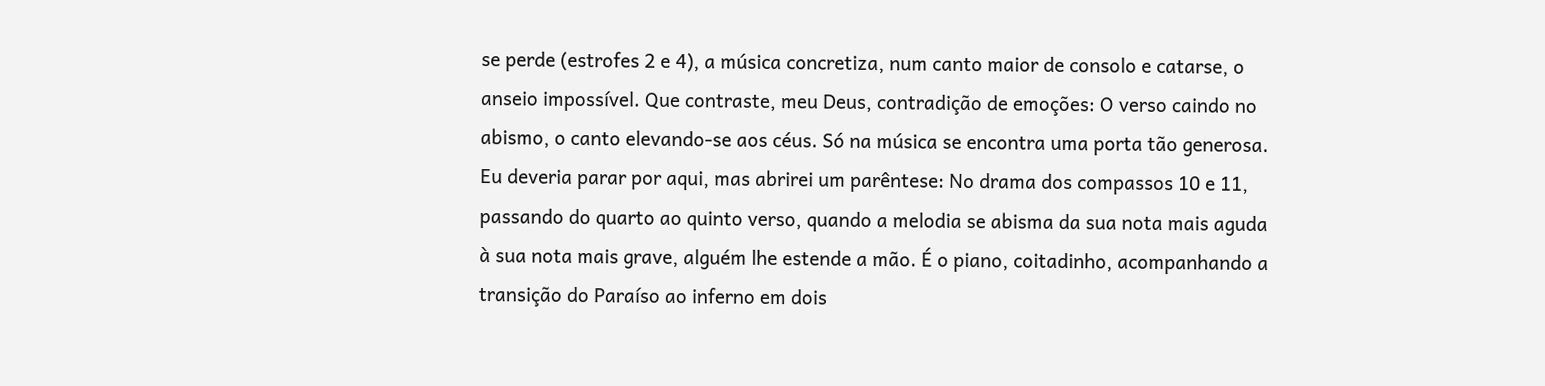se perde (estrofes 2 e 4), a música concretiza, num canto maior de consolo e catarse, o anseio impossível. Que contraste, meu Deus, contradição de emoções: O verso caindo no abismo, o canto elevando-se aos céus. Só na música se encontra uma porta tão generosa. Eu deveria parar por aqui, mas abrirei um parêntese: No drama dos compassos 10 e 11, passando do quarto ao quinto verso, quando a melodia se abisma da sua nota mais aguda à sua nota mais grave, alguém lhe estende a mão. É o piano, coitadinho, acompanhando a transição do Paraíso ao inferno em dois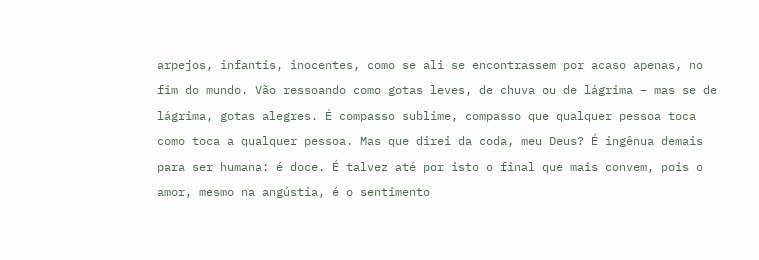arpejos, infantis, inocentes, como se ali se encontrassem por acaso apenas, no fim do mundo. Vão ressoando como gotas leves, de chuva ou de lágrima – mas se de lágrima, gotas alegres. É compasso sublime, compasso que qualquer pessoa toca como toca a qualquer pessoa. Mas que direi da coda, meu Deus? É ingênua demais para ser humana: é doce. É talvez até por isto o final que mais convem, pois o amor, mesmo na angústia, é o sentimento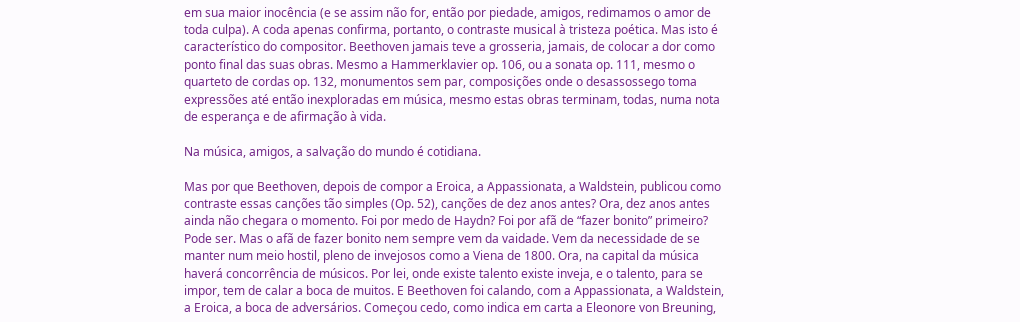em sua maior inocência (e se assim não for, então por piedade, amigos, redimamos o amor de toda culpa). A coda apenas confirma, portanto, o contraste musical à tristeza poética. Mas isto é característico do compositor. Beethoven jamais teve a grosseria, jamais, de colocar a dor como ponto final das suas obras. Mesmo a Hammerklavier op. 106, ou a sonata op. 111, mesmo o quarteto de cordas op. 132, monumentos sem par, composições onde o desassossego toma expressões até então inexploradas em música, mesmo estas obras terminam, todas, numa nota de esperança e de afirmação à vida.

Na música, amigos, a salvação do mundo é cotidiana.

Mas por que Beethoven, depois de compor a Eroica, a Appassionata, a Waldstein, publicou como contraste essas canções tão simples (Op. 52), canções de dez anos antes? Ora, dez anos antes ainda não chegara o momento. Foi por medo de Haydn? Foi por afã de “fazer bonito” primeiro? Pode ser. Mas o afã de fazer bonito nem sempre vem da vaidade. Vem da necessidade de se manter num meio hostil, pleno de invejosos como a Viena de 1800. Ora, na capital da música haverá concorrência de músicos. Por lei, onde existe talento existe inveja, e o talento, para se impor, tem de calar a boca de muitos. E Beethoven foi calando, com a Appassionata, a Waldstein, a Eroica, a boca de adversários. Começou cedo, como indica em carta a Eleonore von Breuning,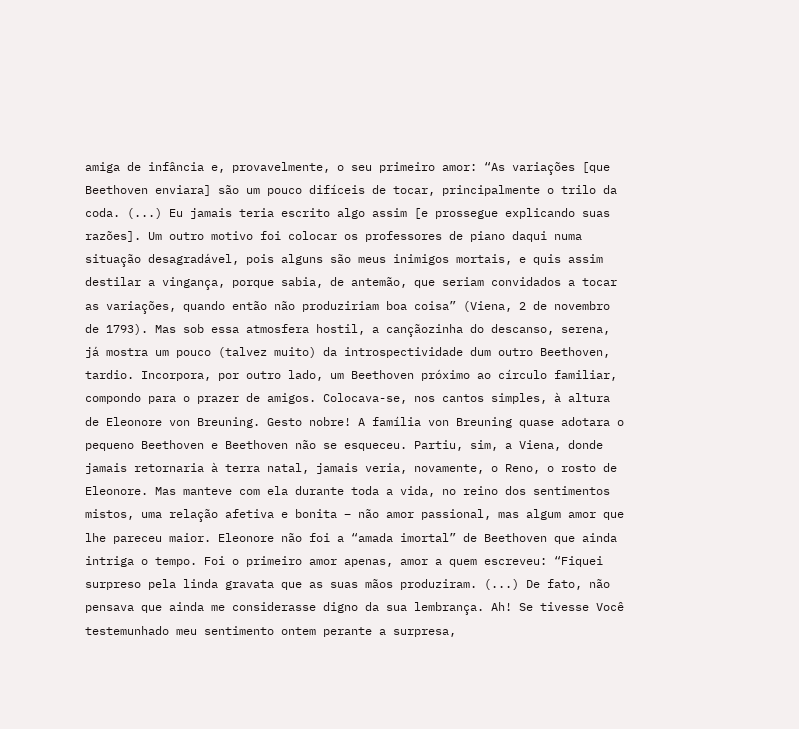amiga de infância e, provavelmente, o seu primeiro amor: “As variações [que Beethoven enviara] são um pouco difíceis de tocar, principalmente o trilo da coda. (...) Eu jamais teria escrito algo assim [e prossegue explicando suas razões]. Um outro motivo foi colocar os professores de piano daqui numa situação desagradável, pois alguns são meus inimigos mortais, e quis assim destilar a vingança, porque sabia, de antemão, que seriam convidados a tocar as variações, quando então não produziriam boa coisa” (Viena, 2 de novembro de 1793). Mas sob essa atmosfera hostil, a cançãozinha do descanso, serena, já mostra um pouco (talvez muito) da introspectividade dum outro Beethoven, tardio. Incorpora, por outro lado, um Beethoven próximo ao círculo familiar, compondo para o prazer de amigos. Colocava-se, nos cantos simples, à altura de Eleonore von Breuning. Gesto nobre! A família von Breuning quase adotara o pequeno Beethoven e Beethoven não se esqueceu. Partiu, sim, a Viena, donde jamais retornaria à terra natal, jamais veria, novamente, o Reno, o rosto de Eleonore. Mas manteve com ela durante toda a vida, no reino dos sentimentos mistos, uma relação afetiva e bonita – não amor passional, mas algum amor que lhe pareceu maior. Eleonore não foi a “amada imortal” de Beethoven que ainda intriga o tempo. Foi o primeiro amor apenas, amor a quem escreveu: “Fiquei surpreso pela linda gravata que as suas mãos produziram. (...) De fato, não pensava que ainda me considerasse digno da sua lembrança. Ah! Se tivesse Você testemunhado meu sentimento ontem perante a surpresa,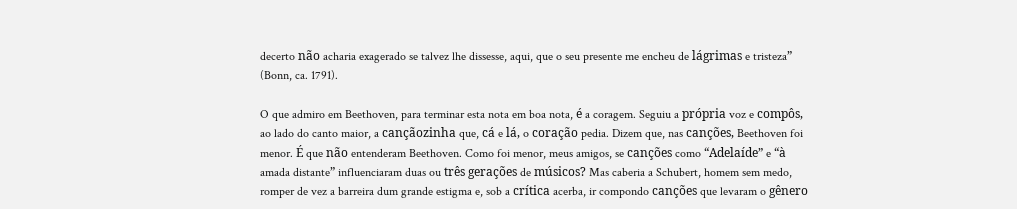decerto não acharia exagerado se talvez lhe dissesse, aqui, que o seu presente me encheu de lágrimas e tristeza” (Bonn, ca. 1791).

O que admiro em Beethoven, para terminar esta nota em boa nota, é a coragem. Seguiu a própria voz e compôs, ao lado do canto maior, a cançãozinha que, cá e lá, o coração pedia. Dizem que, nas canções, Beethoven foi menor. É que não entenderam Beethoven. Como foi menor, meus amigos, se canções como “Adelaíde” e “à amada distante” influenciaram duas ou três gerações de músicos? Mas caberia a Schubert, homem sem medo, romper de vez a barreira dum grande estigma e, sob a crítica acerba, ir compondo canções que levaram o gênero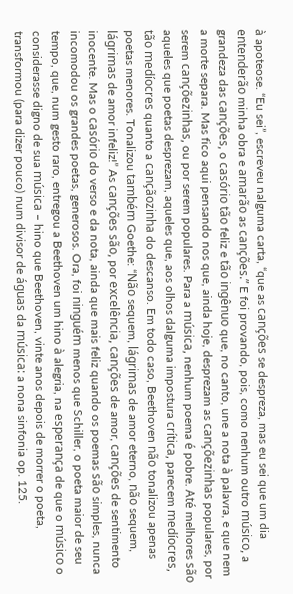à apoteose. “Eu sei”, escreveu nalguma carta, “que as canções se despreza, mas eu sei que um dia entenderão minha obra e amarão as canções.” E foi provando, pois, como nenhum outro músico, a grandeza das canções, o casório tão feliz e tão ingênuo que, no canto, une a nota à palavra, e que nem a morte separa. Mas fico aqui pensando nos que, ainda hoje, desprezam as cançõezinhas populares, por serem cançõezinhas, ou por serem populares. Para a música, nenhum poema é pobre. Até melhores são aqueles que poetas desprezam, aqueles que, aos olhos dalguma impostura crítica, parecem medíocres, tão medíocres quanto a cançãozinha do descanso. Em todo caso, Beethoven não tonalizou apenas poetas menores. Tonalizou também Goethe: “Não sequem, lágrimas de amor eterno, não sequem, lágrimas de amor infeliz!” As canções são, por excelência, canções de amor, canções de sentimento inocente. Mas o casório do verso e da nota, ainda que mais feliz quando os poemas são simples, nunca incomodou os grandes poetas, generosos. Ora, foi ninguém menos que Schiller, o poeta maior de seu tempo, que, num gesto raro, entregou a Beethoven um hino à alegria, na esperança de que o músico o considerasse digno de sua música – hino que Beethoven, vinte anos depois de morrer o poeta, transformou (para dizer pouco) num divisor de águas da música: a nona sinfonia op. 125.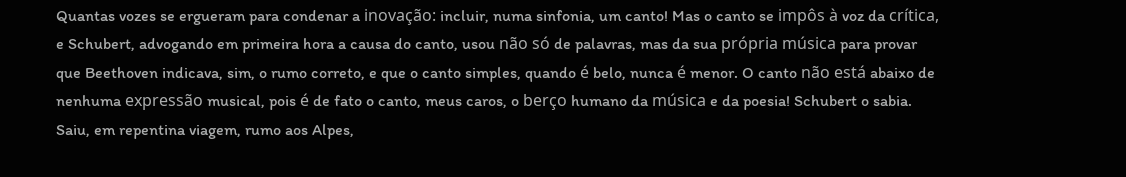Quantas vozes se ergueram para condenar a inovação: incluir, numa sinfonia, um canto! Mas o canto se impôs à voz da crítica, e Schubert, advogando em primeira hora a causa do canto, usou não só de palavras, mas da sua própria música para provar que Beethoven indicava, sim, o rumo correto, e que o canto simples, quando é belo, nunca é menor. O canto não está abaixo de nenhuma expressão musical, pois é de fato o canto, meus caros, o berço humano da música e da poesia! Schubert o sabia. Saiu, em repentina viagem, rumo aos Alpes,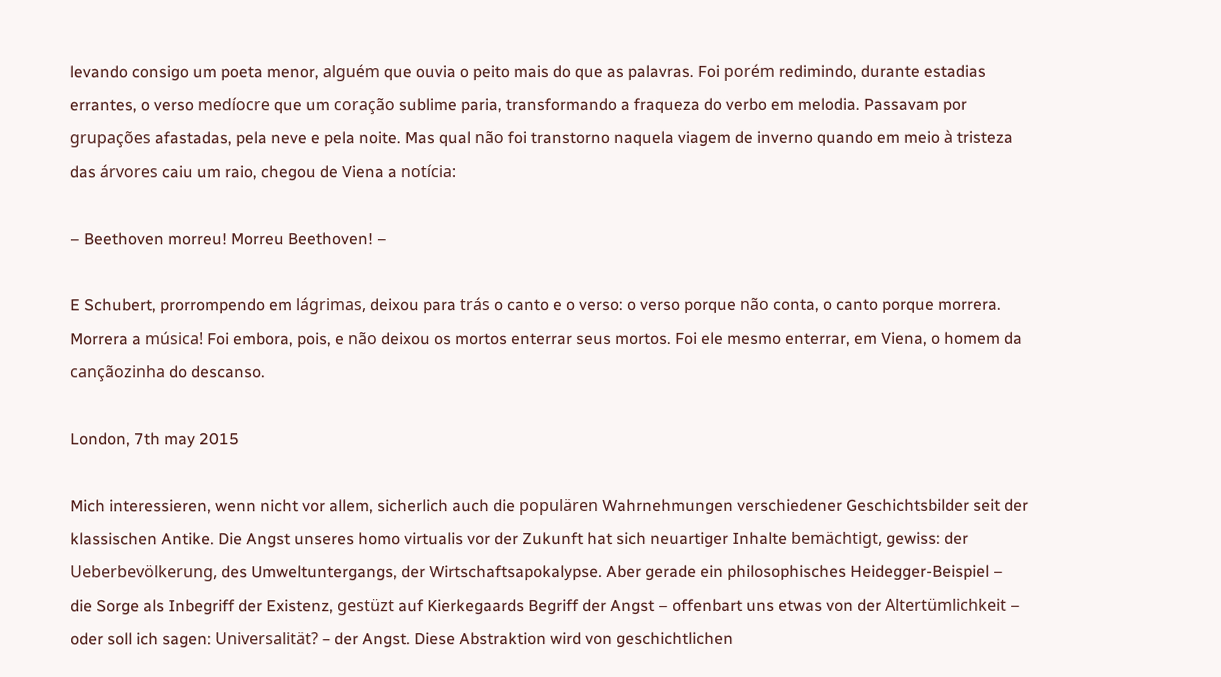levando consigo um poeta menor, alguém que ouvia o peito mais do que as palavras. Foi porém redimindo, durante estadias errantes, o verso medíocre que um coração sublime paria, transformando a fraqueza do verbo em melodia. Passavam por grupações afastadas, pela neve e pela noite. Mas qual não foi transtorno naquela viagem de inverno quando em meio à tristeza das árvores caiu um raio, chegou de Viena a notícia:

– Beethoven morreu! Morreu Beethoven! –

E Schubert, prorrompendo em lágrimas, deixou para trás o canto e o verso: o verso porque não conta, o canto porque morrera. Morrera a música! Foi embora, pois, e não deixou os mortos enterrar seus mortos. Foi ele mesmo enterrar, em Viena, o homem da cançãozinha do descanso.

London, 7th may 2015

Mich interessieren, wenn nicht vor allem, sicherlich auch die populären Wahrnehmungen verschiedener Geschichtsbilder seit der klassischen Antike. Die Angst unseres homo virtualis vor der Zukunft hat sich neuartiger Inhalte bemächtigt, gewiss: der Ueberbevölkerung, des Umweltuntergangs, der Wirtschaftsapokalypse. Aber gerade ein philosophisches Heidegger-Beispiel – die Sorge als Inbegriff der Existenz, gestüzt auf Kierkegaards Begriff der Angst – offenbart uns etwas von der Altertümlichkeit – oder soll ich sagen: Universalität? – der Angst. Diese Abstraktion wird von geschichtlichen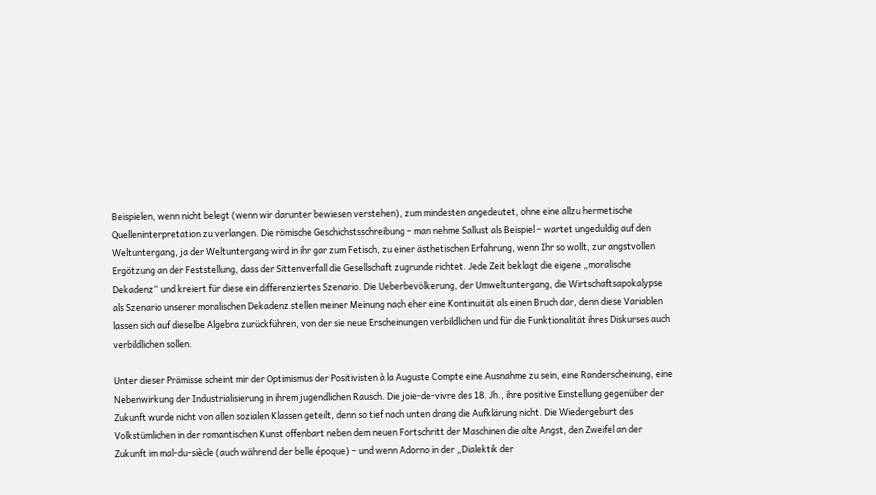Beispielen, wenn nicht belegt (wenn wir darunter bewiesen verstehen), zum mindesten angedeutet, ohne eine allzu hermetische Quelleninterpretation zu verlangen. Die römische Geschichstsschreibung – man nehme Sallust als Beispiel – wartet ungeduldig auf den Weltuntergang, ja der Weltuntergang wird in ihr gar zum Fetisch, zu einer ästhetischen Erfahrung, wenn Ihr so wollt, zur angstvollen Ergötzung an der Feststellung, dass der Sittenverfall die Gesellschaft zugrunde richtet. Jede Zeit beklagt die eigene „moralische Dekadenz“ und kreiert für diese ein differenziertes Szenario. Die Ueberbevölkerung, der Umweltuntergang, die Wirtschaftsapokalypse als Szenario unserer moralischen Dekadenz stellen meiner Meinung nach eher eine Kontinuität als einen Bruch dar, denn diese Variablen lassen sich auf dieselbe Algebra zurückführen, von der sie neue Erscheinungen verbildlichen und für die Funktionalität ihres Diskurses auch verbildlichen sollen.

Unter dieser Prämisse scheint mir der Optimismus der Positivisten à la Auguste Compte eine Ausnahme zu sein, eine Randerscheinung, eine Nebenwirkung der Industrialisierung in ihrem jugendlichen Rausch. Die joie-de-vivre des 18. Jh., ihre positive Einstellung gegenüber der Zukunft wurde nicht von allen sozialen Klassen geteilt, denn so tief nach unten drang die Aufklärung nicht. Die Wiedergeburt des Volkstümlichen in der romantischen Kunst offenbart neben dem neuen Fortschritt der Maschinen die alte Angst, den Zweifel an der Zukunft im mal-du-siècle (auch während der belle époque) – und wenn Adorno in der „Dialektik der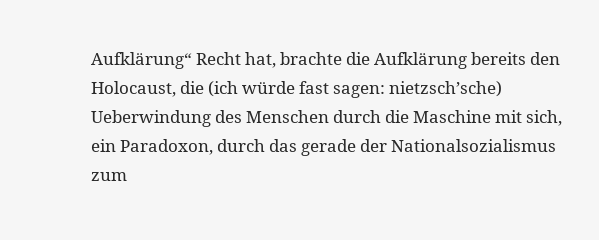Aufklärung“ Recht hat, brachte die Aufklärung bereits den Holocaust, die (ich würde fast sagen: nietzsch’sche) Ueberwindung des Menschen durch die Maschine mit sich, ein Paradoxon, durch das gerade der Nationalsozialismus zum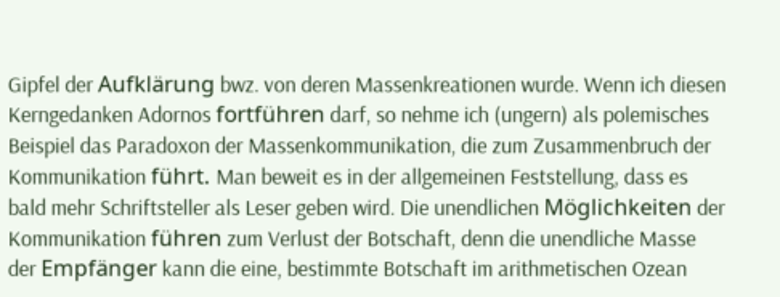Gipfel der Aufklärung bwz. von deren Massenkreationen wurde. Wenn ich diesen Kerngedanken Adornos fortführen darf, so nehme ich (ungern) als polemisches Beispiel das Paradoxon der Massenkommunikation, die zum Zusammenbruch der Kommunikation führt. Man beweit es in der allgemeinen Feststellung, dass es bald mehr Schriftsteller als Leser geben wird. Die unendlichen Möglichkeiten der Kommunikation führen zum Verlust der Botschaft, denn die unendliche Masse der Empfänger kann die eine, bestimmte Botschaft im arithmetischen Ozean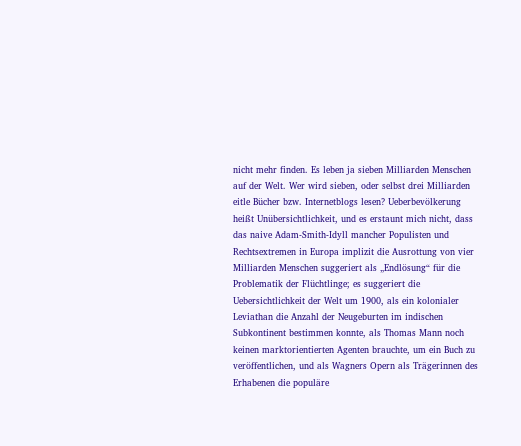nicht mehr finden. Es leben ja sieben Milliarden Menschen auf der Welt. Wer wird sieben, oder selbst drei Milliarden eitle Bücher bzw. Internetblogs lesen? Ueberbevölkerung heißt Unübersichtlichkeit, und es erstaunt mich nicht, dass das naive Adam-Smith-Idyll mancher Populisten und Rechtsextremen in Europa implizit die Ausrottung von vier Milliarden Menschen suggeriert als „Endlösung“ für die Problematik der Flüchtlinge; es suggeriert die Uebersichtlichkeit der Welt um 1900, als ein kolonialer Leviathan die Anzahl der Neugeburten im indischen Subkontinent bestimmen konnte, als Thomas Mann noch keinen marktorientierten Agenten brauchte, um ein Buch zu veröffentlichen, und als Wagners Opern als Trägerinnen des Erhabenen die populäre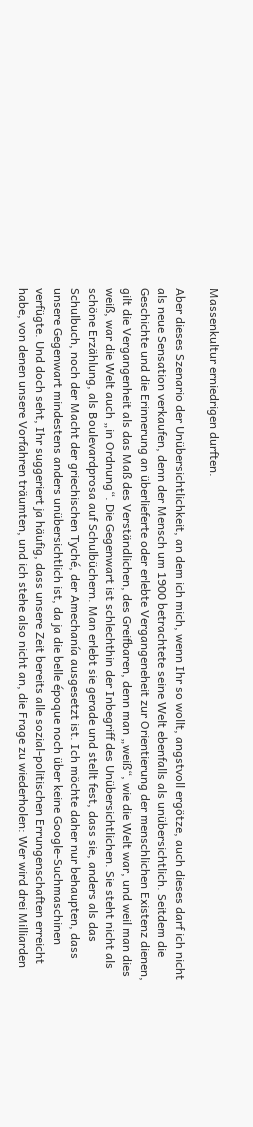Massenkultur erniedrigen durften.

Aber dieses Szenario der Unübersichtlichkeit, an dem ich mich, wenn Ihr so wollt, angstvoll ergötze, auch dieses darf ich nicht als neue Sensation verkaufen, denn der Mensch um 1900 betrachtete seine Welt ebenfalls als unübersichtlich. Seitdem die Geschichte und die Erinnerung an überlieferte oder erlebte Vergangeneheit zur Orientierung der menschlichen Existenz dienen, gilt die Vergangenheit als das Maß des Verständlichen, des Greifbaren, denn man „weiß“, wie die Welt war, und weil man dies weiß, war die Welt auch „in Ordnung“. Die Gegenwart ist schlechthin der Inbegriff des Unübersichtlichen. Sie steht nicht als schöne Erzählung, als Boulevardprosa auf Schulbüchern. Man erlebt sie gerade und stellt fest, dass sie, anders als das Schulbuch, noch der Macht der griechischen Tyché, der Amechanía ausgesetzt ist. Ich möchte daher nur behaupten, dass unsere Gegenwart mindestens anders unübersichtlich ist, da ja die belle époque noch über keine Google-Suchmaschinen verfügte. Und doch seht, Ihr suggeriert ja häufig, dass unsere Zeit bereits alle sozial-politischen Errungenschaften erreicht habe, von denen unsere Vorfahren träumten, und ich stehe also nicht an, die Frage zu wiederholen: Wer wird drei Milliarden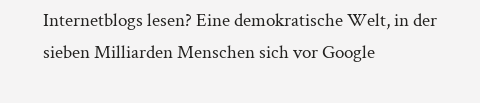Internetblogs lesen? Eine demokratische Welt, in der sieben Milliarden Menschen sich vor Google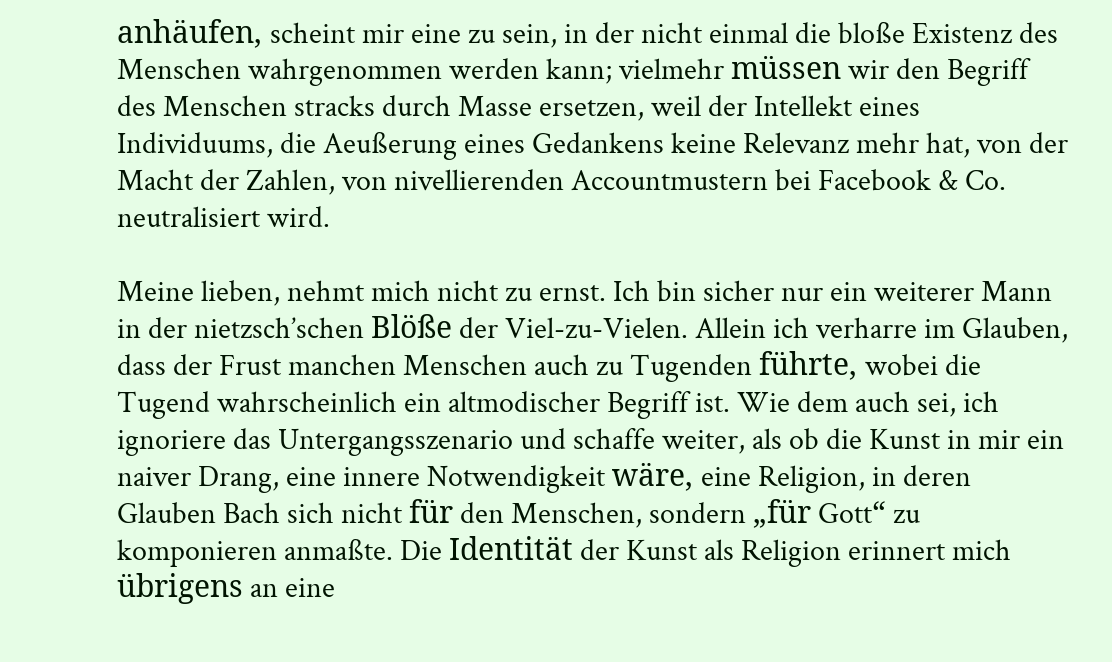anhäufen, scheint mir eine zu sein, in der nicht einmal die bloße Existenz des Menschen wahrgenommen werden kann; vielmehr müssen wir den Begriff des Menschen stracks durch Masse ersetzen, weil der Intellekt eines Individuums, die Aeußerung eines Gedankens keine Relevanz mehr hat, von der Macht der Zahlen, von nivellierenden Accountmustern bei Facebook & Co. neutralisiert wird.

Meine lieben, nehmt mich nicht zu ernst. Ich bin sicher nur ein weiterer Mann in der nietzsch’schen Blöße der Viel-zu-Vielen. Allein ich verharre im Glauben, dass der Frust manchen Menschen auch zu Tugenden führte, wobei die Tugend wahrscheinlich ein altmodischer Begriff ist. Wie dem auch sei, ich ignoriere das Untergangsszenario und schaffe weiter, als ob die Kunst in mir ein naiver Drang, eine innere Notwendigkeit wäre, eine Religion, in deren Glauben Bach sich nicht für den Menschen, sondern „für Gott“ zu komponieren anmaßte. Die Identität der Kunst als Religion erinnert mich übrigens an eine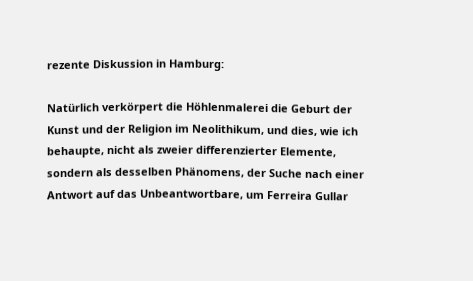rezente Diskussion in Hamburg:

Natürlich verkörpert die Höhlenmalerei die Geburt der Kunst und der Religion im Neolithikum, und dies, wie ich behaupte, nicht als zweier differenzierter Elemente, sondern als desselben Phänomens, der Suche nach einer Antwort auf das Unbeantwortbare, um Ferreira Gullar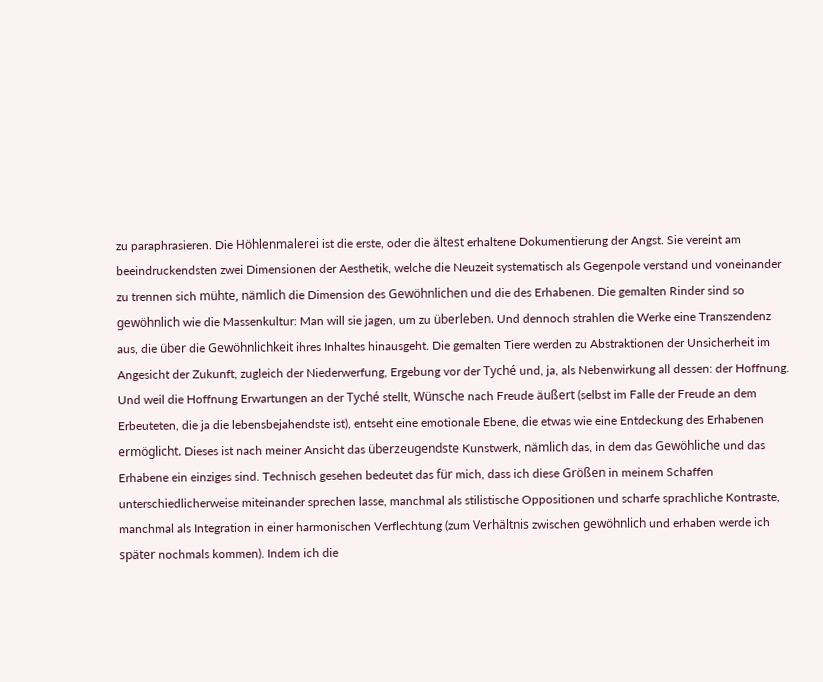zu paraphrasieren. Die Höhlenmalerei ist die erste, oder die ältest erhaltene Dokumentierung der Angst. Sie vereint am beeindruckendsten zwei Dimensionen der Aesthetik, welche die Neuzeit systematisch als Gegenpole verstand und voneinander zu trennen sich mühte, nämlich die Dimension des Gewöhnlichen und die des Erhabenen. Die gemalten Rinder sind so gewöhnlich wie die Massenkultur: Man will sie jagen, um zu überleben. Und dennoch strahlen die Werke eine Transzendenz aus, die über die Gewöhnlichkeit ihres Inhaltes hinausgeht. Die gemalten Tiere werden zu Abstraktionen der Unsicherheit im Angesicht der Zukunft, zugleich der Niederwerfung, Ergebung vor der Tyché und, ja, als Nebenwirkung all dessen: der Hoffnung. Und weil die Hoffnung Erwartungen an der Tyché stellt, Wünsche nach Freude äußert (selbst im Falle der Freude an dem Erbeuteten, die ja die lebensbejahendste ist), entseht eine emotionale Ebene, die etwas wie eine Entdeckung des Erhabenen ermöglicht. Dieses ist nach meiner Ansicht das überzeugendste Kunstwerk, nämlich das, in dem das Gewöhliche und das Erhabene ein einziges sind. Technisch gesehen bedeutet das für mich, dass ich diese Größen in meinem Schaffen unterschiedlicherweise miteinander sprechen lasse, manchmal als stilistische Oppositionen und scharfe sprachliche Kontraste, manchmal als Integration in einer harmonischen Verflechtung (zum Verhältnis zwischen gewöhnlich und erhaben werde ich später nochmals kommen). Indem ich die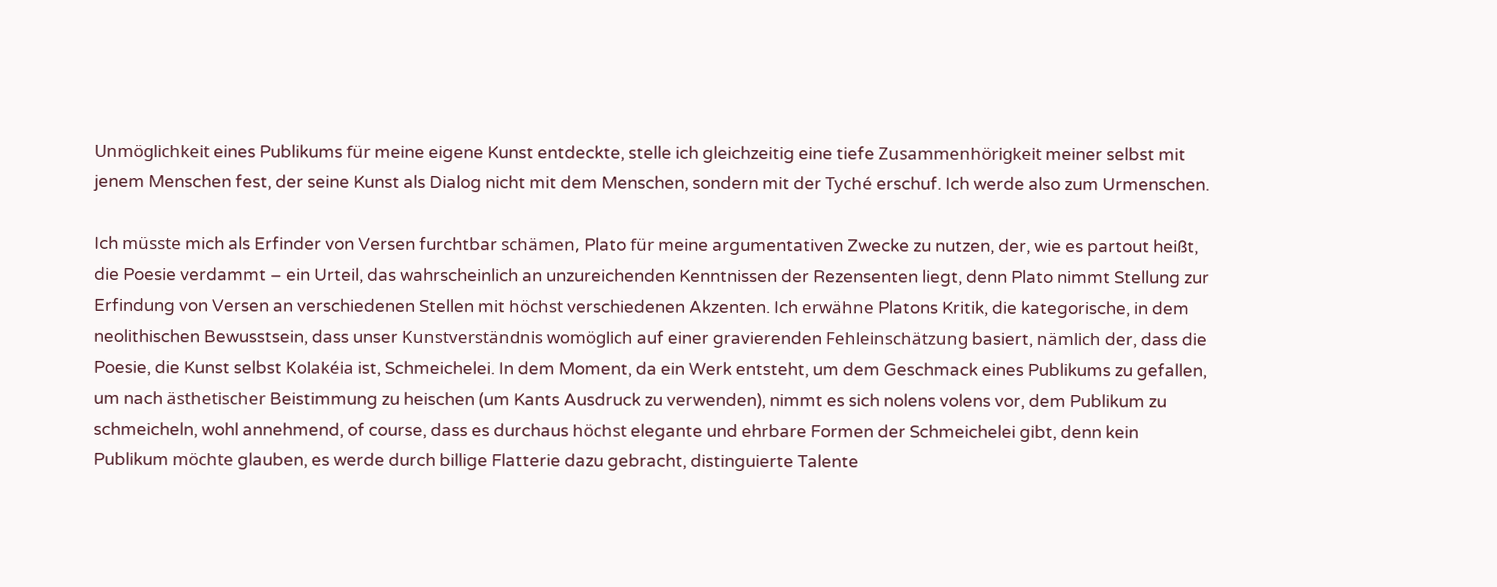Unmöglichkeit eines Publikums für meine eigene Kunst entdeckte, stelle ich gleichzeitig eine tiefe Zusammenhörigkeit meiner selbst mit jenem Menschen fest, der seine Kunst als Dialog nicht mit dem Menschen, sondern mit der Tyché erschuf. Ich werde also zum Urmenschen.

Ich müsste mich als Erfinder von Versen furchtbar schämen, Plato für meine argumentativen Zwecke zu nutzen, der, wie es partout heißt, die Poesie verdammt – ein Urteil, das wahrscheinlich an unzureichenden Kenntnissen der Rezensenten liegt, denn Plato nimmt Stellung zur Erfindung von Versen an verschiedenen Stellen mit höchst verschiedenen Akzenten. Ich erwähne Platons Kritik, die kategorische, in dem neolithischen Bewusstsein, dass unser Kunstverständnis womöglich auf einer gravierenden Fehleinschätzung basiert, nämlich der, dass die Poesie, die Kunst selbst Kolakéia ist, Schmeichelei. In dem Moment, da ein Werk entsteht, um dem Geschmack eines Publikums zu gefallen, um nach ästhetischer Beistimmung zu heischen (um Kants Ausdruck zu verwenden), nimmt es sich nolens volens vor, dem Publikum zu schmeicheln, wohl annehmend, of course, dass es durchaus höchst elegante und ehrbare Formen der Schmeichelei gibt, denn kein Publikum möchte glauben, es werde durch billige Flatterie dazu gebracht, distinguierte Talente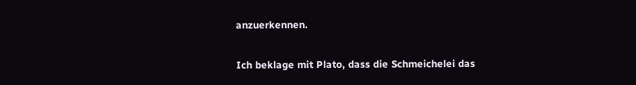anzuerkennen.

Ich beklage mit Plato, dass die Schmeichelei das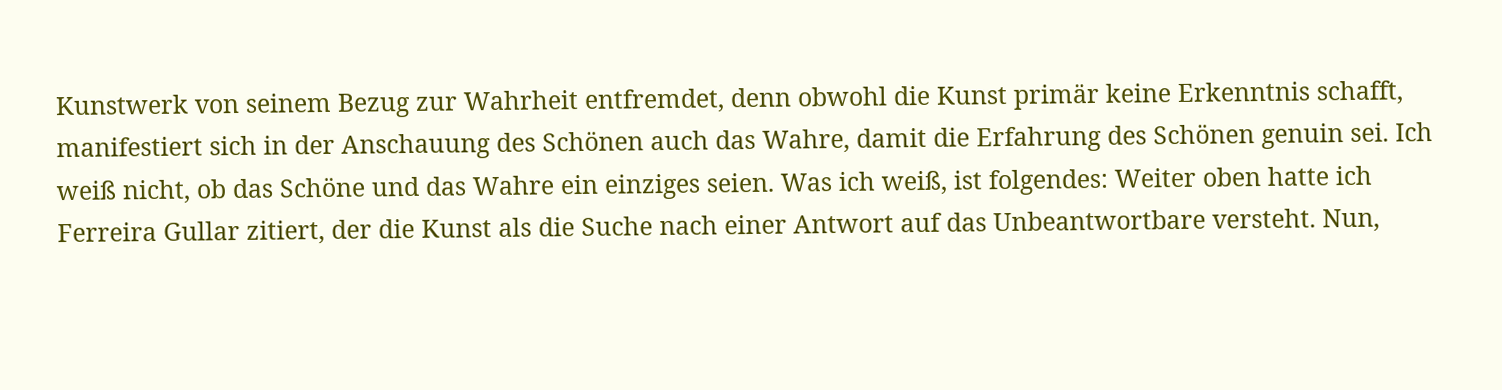Kunstwerk von seinem Bezug zur Wahrheit entfremdet, denn obwohl die Kunst primär keine Erkenntnis schafft, manifestiert sich in der Anschauung des Schönen auch das Wahre, damit die Erfahrung des Schönen genuin sei. Ich weiß nicht, ob das Schöne und das Wahre ein einziges seien. Was ich weiß, ist folgendes: Weiter oben hatte ich Ferreira Gullar zitiert, der die Kunst als die Suche nach einer Antwort auf das Unbeantwortbare versteht. Nun,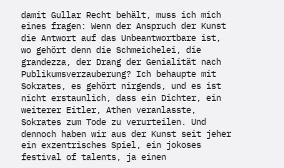damit Gullar Recht behält, muss ich mich eines fragen: Wenn der Anspruch der Kunst die Antwort auf das Unbeantwortbare ist, wo gehört denn die Schmeichelei, die grandezza, der Drang der Genialität nach Publikumsverzauberung? Ich behaupte mit Sokrates, es gehört nirgends, und es ist nicht erstaunlich, dass ein Dichter, ein weiterer Eitler, Athen veranlasste, Sokrates zum Tode zu verurteilen. Und dennoch haben wir aus der Kunst seit jeher ein exzentrisches Spiel, ein jokoses festival of talents, ja einen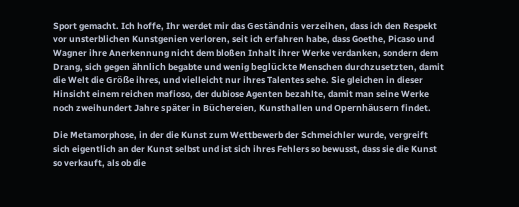Sport gemacht. Ich hoffe, Ihr werdet mir das Geständnis verzeihen, dass ich den Respekt vor unsterblichen Kunstgenien verloren, seit ich erfahren habe, dass Goethe, Picaso und Wagner ihre Anerkennung nicht dem bloßen Inhalt ihrer Werke verdanken, sondern dem Drang, sich gegen ähnlich begabte und wenig beglückte Menschen durchzusetzten, damit die Welt die Größe ihres, und vielleicht nur ihres Talentes sehe. Sie gleichen in dieser Hinsicht einem reichen mafioso, der dubiose Agenten bezahlte, damit man seine Werke noch zweihundert Jahre später in Büchereien, Kunsthallen und Opernhäusern findet.

Die Metamorphose, in der die Kunst zum Wettbewerb der Schmeichler wurde, vergreift sich eigentlich an der Kunst selbst und ist sich ihres Fehlers so bewusst, dass sie die Kunst so verkauft, als ob die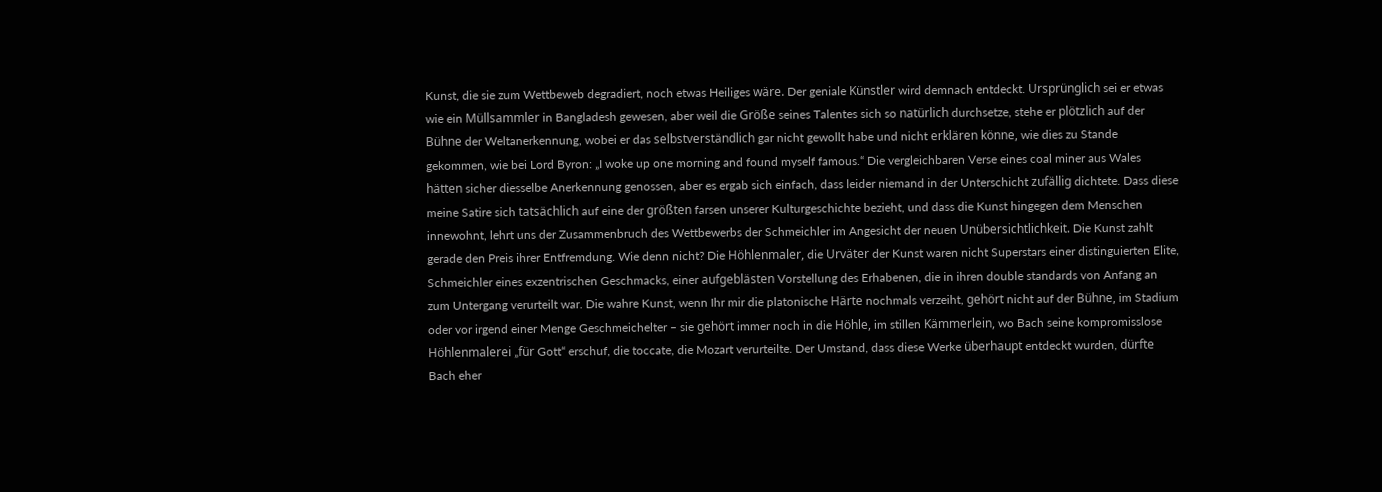Kunst, die sie zum Wettbeweb degradiert, noch etwas Heiliges wäre. Der geniale Künstler wird demnach entdeckt. Ursprünglich sei er etwas wie ein Müllsammler in Bangladesh gewesen, aber weil die Größe seines Talentes sich so natürlich durchsetze, stehe er plötzlich auf der Bühne der Weltanerkennung, wobei er das selbstverständlich gar nicht gewollt habe und nicht erklären könne, wie dies zu Stande gekommen, wie bei Lord Byron: „I woke up one morning and found myself famous.“ Die vergleichbaren Verse eines coal miner aus Wales hätten sicher diesselbe Anerkennung genossen, aber es ergab sich einfach, dass leider niemand in der Unterschicht zufällig dichtete. Dass diese meine Satire sich tatsächlich auf eine der größten farsen unserer Kulturgeschichte bezieht, und dass die Kunst hingegen dem Menschen innewohnt, lehrt uns der Zusammenbruch des Wettbewerbs der Schmeichler im Angesicht der neuen Unübersichtlichkeit. Die Kunst zahlt gerade den Preis ihrer Entfremdung. Wie denn nicht? Die Höhlenmaler, die Urväter der Kunst waren nicht Superstars einer distinguierten Elite, Schmeichler eines exzentrischen Geschmacks, einer aufgeblästen Vorstellung des Erhabenen, die in ihren double standards von Anfang an zum Untergang verurteilt war. Die wahre Kunst, wenn Ihr mir die platonische Härte nochmals verzeiht, gehört nicht auf der Bühne, im Stadium oder vor irgend einer Menge Geschmeichelter – sie gehört immer noch in die Höhle, im stillen Kämmerlein, wo Bach seine kompromisslose Höhlenmalerei „für Gott“ erschuf, die toccate, die Mozart verurteilte. Der Umstand, dass diese Werke überhaupt entdeckt wurden, dürfte Bach eher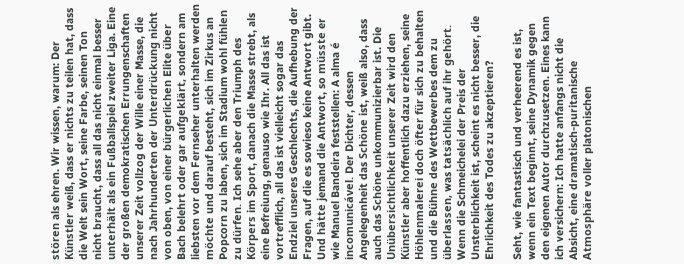stören als ehren. Wir wissen, warum: Der Künstler weiß, dass er nichts zu teilen hat, dass die Welt sein Wort, seine Farbe, seinen Ton nicht braucht, dass all das nicht einmal besser unterhält als ein Fußballspiel zweiter Liga. Eine der großen demokratischen Errungenschaften unserer Zeit vollzog der Wille einer Masse, die nach Jahrhunderten der Unterdrückung nicht von oben, von einer bürgerlichen Elite über Bach belehrt oder gar aufgeklärt, sondern am liebsten vor dem Fernseher unterhalten werden möchte und darauf besteht, sich im Zirkus an Popcorn zu laben, sich im Stadium wohl fühlen zu dürfen. Ich sehe aber den Triumph des Körpers im Sport, danach die Masse strebt, als eine Befreiung, genauso wie Ihr. All das ist vortrefflich, all das ist vielleicht sogar das Endziel unseres Geschlechts, die Aufhebung der Fragen, auf die es sowieso keine Antwort gibt. Und hätte jemand die Antwort, so müsste er wie Manuel Bandeira feststellen: A alma é incomunicável. Der Dichter, dessen Angelegenheit das Schöne ist, weiß also, dass auch das Schöne unkommunizierbar ist. Die Unübersichtlichkeit unserer Zeit wird den Künstler aber hoffentlich dazu erziehen, seine Höhlenmalerei doch öfter für sich zu behalten und die Bühne des Wettbewerbes dem zu überlassen, was tatsächlich auf ihr gehört. Wenn die Schmeichelei der Preis der Unsterblichkeit ist, scheint es nicht besser, die Ehrlichkeit des Todes zu akzeptieren?

Seht, wie fantastisch und verheerend es ist, wenn ein Text beginnt, seine Dynamik gegen den eigenen Autor durchzusetzen. Eines kann ich versichern: Ich hatte anfangs nicht die Absicht, eine dramatisch-puritanische Atmosphäre voller platonischen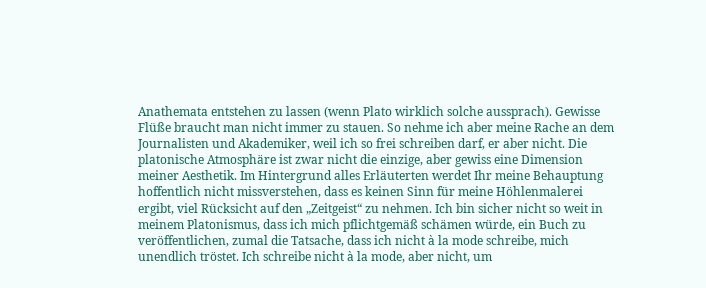Anathemata entstehen zu lassen (wenn Plato wirklich solche aussprach). Gewisse Flüße braucht man nicht immer zu stauen. So nehme ich aber meine Rache an dem Journalisten und Akademiker, weil ich so frei schreiben darf, er aber nicht. Die platonische Atmosphäre ist zwar nicht die einzige, aber gewiss eine Dimension meiner Aesthetik. Im Hintergrund alles Erläuterten werdet Ihr meine Behauptung hoffentlich nicht missverstehen, dass es keinen Sinn für meine Höhlenmalerei ergibt, viel Rücksicht auf den „Zeitgeist“ zu nehmen. Ich bin sicher nicht so weit in meinem Platonismus, dass ich mich pflichtgemäß schämen würde, ein Buch zu veröffentlichen, zumal die Tatsache, dass ich nicht à la mode schreibe, mich unendlich tröstet. Ich schreibe nicht à la mode, aber nicht, um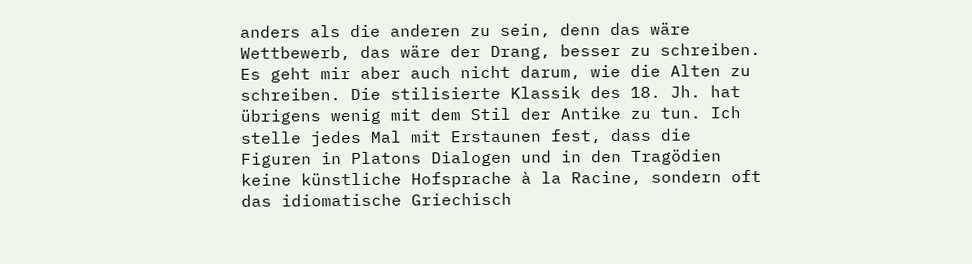anders als die anderen zu sein, denn das wäre Wettbewerb, das wäre der Drang, besser zu schreiben. Es geht mir aber auch nicht darum, wie die Alten zu schreiben. Die stilisierte Klassik des 18. Jh. hat übrigens wenig mit dem Stil der Antike zu tun. Ich stelle jedes Mal mit Erstaunen fest, dass die Figuren in Platons Dialogen und in den Tragödien keine künstliche Hofsprache à la Racine, sondern oft das idiomatische Griechisch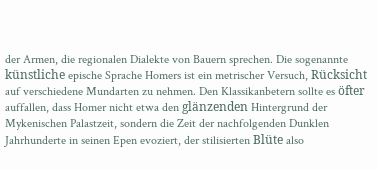der Armen, die regionalen Dialekte von Bauern sprechen. Die sogenannte künstliche epische Sprache Homers ist ein metrischer Versuch, Rücksicht auf verschiedene Mundarten zu nehmen. Den Klassikanbetern sollte es öfter auffallen, dass Homer nicht etwa den glänzenden Hintergrund der Mykenischen Palastzeit, sondern die Zeit der nachfolgenden Dunklen Jahrhunderte in seinen Epen evoziert, der stilisierten Blüte also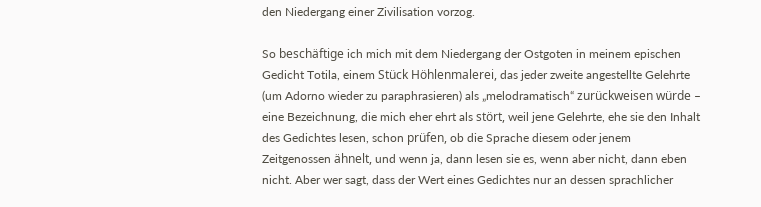den Niedergang einer Zivilisation vorzog.

So beschäftige ich mich mit dem Niedergang der Ostgoten in meinem epischen Gedicht Totila, einem Stück Höhlenmalerei, das jeder zweite angestellte Gelehrte (um Adorno wieder zu paraphrasieren) als „melodramatisch“ zurückweisen würde – eine Bezeichnung, die mich eher ehrt als stört, weil jene Gelehrte, ehe sie den Inhalt des Gedichtes lesen, schon prüfen, ob die Sprache diesem oder jenem Zeitgenossen ähnelt, und wenn ja, dann lesen sie es, wenn aber nicht, dann eben nicht. Aber wer sagt, dass der Wert eines Gedichtes nur an dessen sprachlicher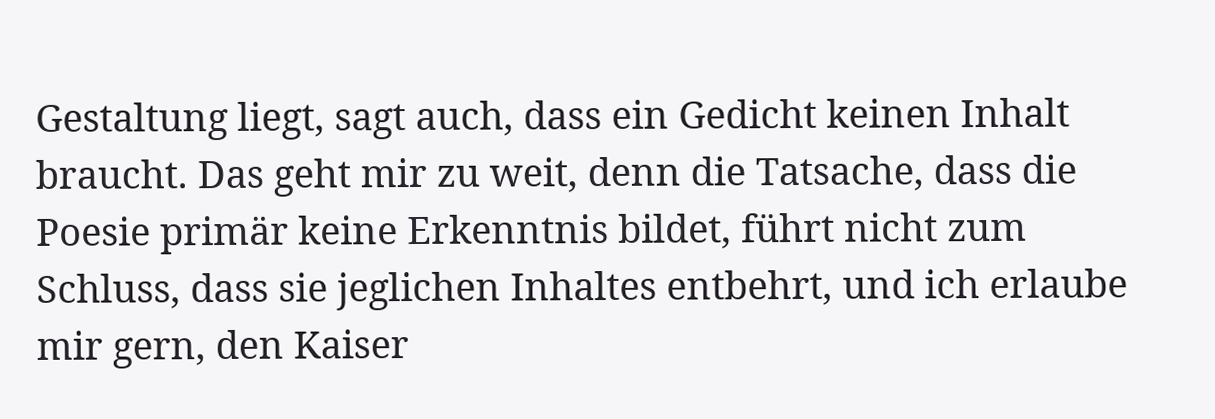Gestaltung liegt, sagt auch, dass ein Gedicht keinen Inhalt braucht. Das geht mir zu weit, denn die Tatsache, dass die Poesie primär keine Erkenntnis bildet, führt nicht zum Schluss, dass sie jeglichen Inhaltes entbehrt, und ich erlaube mir gern, den Kaiser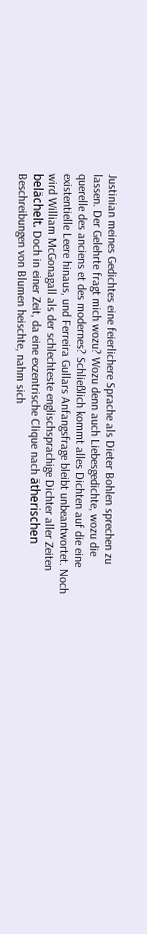Justinian meines Gedichtes eine feierlichere Sprache als Dieter Bohlen sprechen zu lassen. Der Gelehrte fragt mich wozu? Wozu denn auch Liebesgedichte, wozu die querelle des anciens et des modernes? Schließlich kommt alles Dichten auf die eine existentielle Leere hinaus, und Ferreira Gullars Anfangsfrage bleibt unbeantwortet. Noch wird William McGonagall als der schlechteste englischsprachige Dichter aller Zeiten belächelt. Doch in einer Zeit, da eine exzentrische Clique nach ätherischen Beschreibungen von Blumen heischte, nahm sich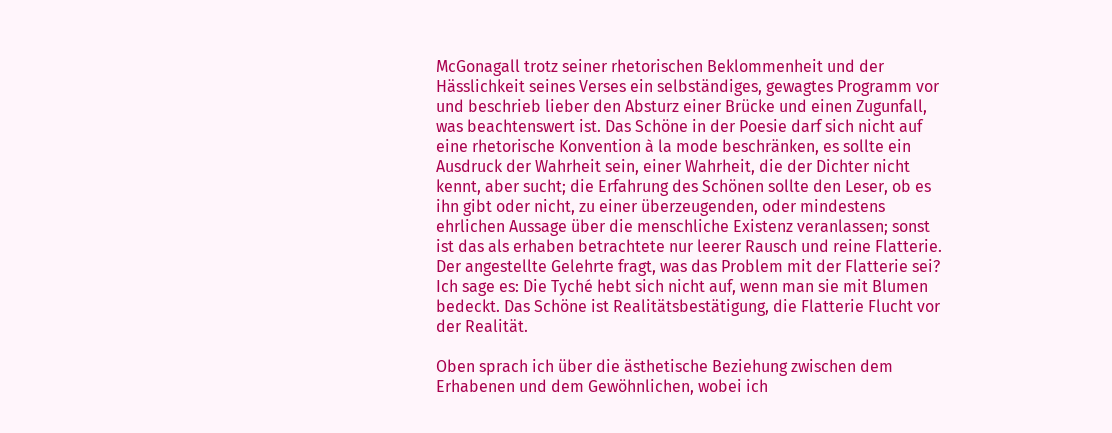McGonagall trotz seiner rhetorischen Beklommenheit und der Hässlichkeit seines Verses ein selbständiges, gewagtes Programm vor und beschrieb lieber den Absturz einer Brücke und einen Zugunfall, was beachtenswert ist. Das Schöne in der Poesie darf sich nicht auf eine rhetorische Konvention à la mode beschränken, es sollte ein Ausdruck der Wahrheit sein, einer Wahrheit, die der Dichter nicht kennt, aber sucht; die Erfahrung des Schönen sollte den Leser, ob es ihn gibt oder nicht, zu einer überzeugenden, oder mindestens ehrlichen Aussage über die menschliche Existenz veranlassen; sonst ist das als erhaben betrachtete nur leerer Rausch und reine Flatterie. Der angestellte Gelehrte fragt, was das Problem mit der Flatterie sei? Ich sage es: Die Tyché hebt sich nicht auf, wenn man sie mit Blumen bedeckt. Das Schöne ist Realitätsbestätigung, die Flatterie Flucht vor der Realität.

Oben sprach ich über die ästhetische Beziehung zwischen dem Erhabenen und dem Gewöhnlichen, wobei ich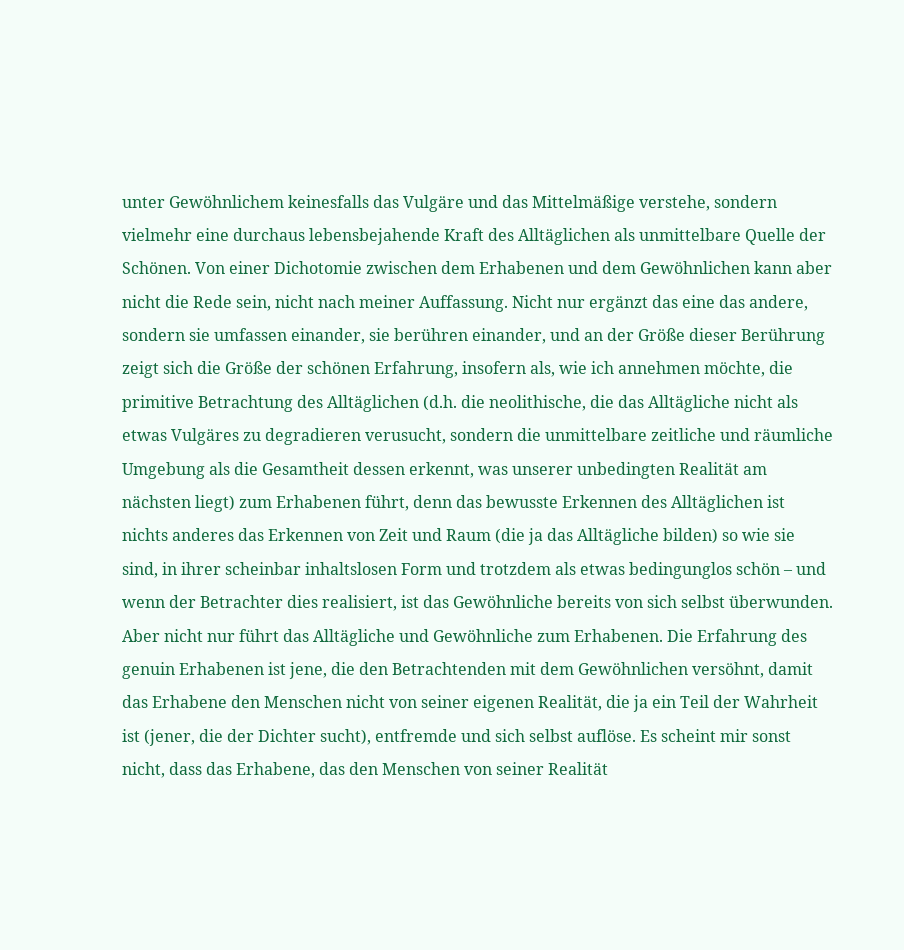unter Gewöhnlichem keinesfalls das Vulgäre und das Mittelmäßige verstehe, sondern vielmehr eine durchaus lebensbejahende Kraft des Alltäglichen als unmittelbare Quelle der Schönen. Von einer Dichotomie zwischen dem Erhabenen und dem Gewöhnlichen kann aber nicht die Rede sein, nicht nach meiner Auffassung. Nicht nur ergänzt das eine das andere, sondern sie umfassen einander, sie berühren einander, und an der Größe dieser Berührung zeigt sich die Größe der schönen Erfahrung, insofern als, wie ich annehmen möchte, die primitive Betrachtung des Alltäglichen (d.h. die neolithische, die das Alltägliche nicht als etwas Vulgäres zu degradieren verusucht, sondern die unmittelbare zeitliche und räumliche Umgebung als die Gesamtheit dessen erkennt, was unserer unbedingten Realität am nächsten liegt) zum Erhabenen führt, denn das bewusste Erkennen des Alltäglichen ist nichts anderes das Erkennen von Zeit und Raum (die ja das Alltägliche bilden) so wie sie sind, in ihrer scheinbar inhaltslosen Form und trotzdem als etwas bedingunglos schön – und wenn der Betrachter dies realisiert, ist das Gewöhnliche bereits von sich selbst überwunden. Aber nicht nur führt das Alltägliche und Gewöhnliche zum Erhabenen. Die Erfahrung des genuin Erhabenen ist jene, die den Betrachtenden mit dem Gewöhnlichen versöhnt, damit das Erhabene den Menschen nicht von seiner eigenen Realität, die ja ein Teil der Wahrheit ist (jener, die der Dichter sucht), entfremde und sich selbst auflöse. Es scheint mir sonst nicht, dass das Erhabene, das den Menschen von seiner Realität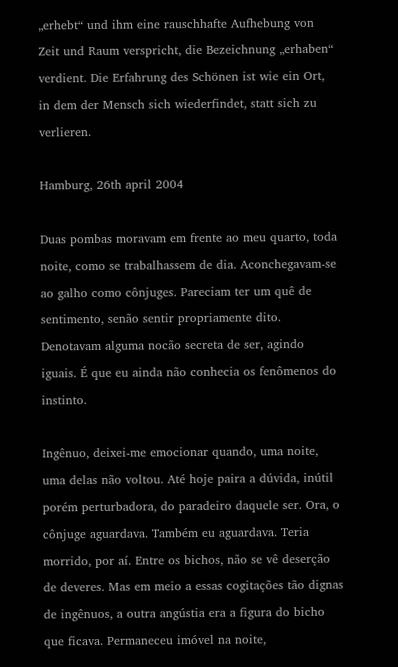„erhebt“ und ihm eine rauschhafte Aufhebung von Zeit und Raum verspricht, die Bezeichnung „erhaben“ verdient. Die Erfahrung des Schönen ist wie ein Ort, in dem der Mensch sich wiederfindet, statt sich zu verlieren.

Hamburg, 26th april 2004

Duas pombas moravam em frente ao meu quarto, toda noite, como se trabalhassem de dia. Aconchegavam-se ao galho como cônjuges. Pareciam ter um quê de sentimento, senão sentir propriamente dito. Denotavam alguma nocão secreta de ser, agindo iguais. É que eu ainda não conhecia os fenômenos do instinto.

Ingênuo, deixei-me emocionar quando, uma noite, uma delas não voltou. Até hoje paira a dúvida, inútil porém perturbadora, do paradeiro daquele ser. Ora, o cônjuge aguardava. Também eu aguardava. Teria morrido, por aí. Entre os bichos, não se vê deserção de deveres. Mas em meio a essas cogitações tão dignas de ingênuos, a outra angústia era a figura do bicho que ficava. Permaneceu imóvel na noite,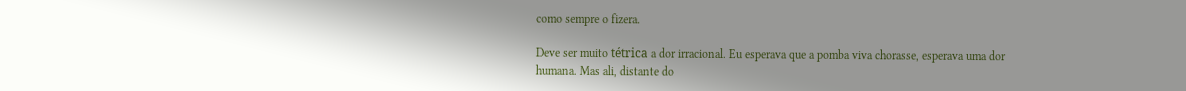como sempre o fizera.

Deve ser muito tétrica a dor irracional. Eu esperava que a pomba viva chorasse, esperava uma dor humana. Mas ali, distante do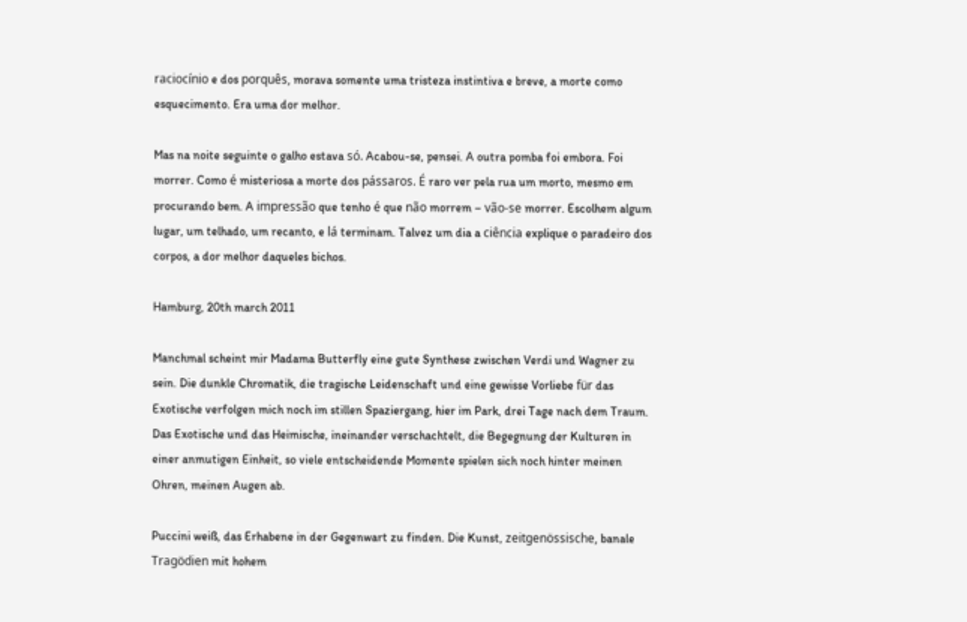raciocínio e dos porquês, morava somente uma tristeza instintiva e breve, a morte como esquecimento. Era uma dor melhor.

Mas na noite seguinte o galho estava só. Acabou-se, pensei. A outra pomba foi embora. Foi morrer. Como é misteriosa a morte dos pássaros. É raro ver pela rua um morto, mesmo em procurando bem. A impressão que tenho é que não morrem – vão-se morrer. Escolhem algum lugar, um telhado, um recanto, e lá terminam. Talvez um dia a ciência explique o paradeiro dos corpos, a dor melhor daqueles bichos.

Hamburg, 20th march 2011

Manchmal scheint mir Madama Butterfly eine gute Synthese zwischen Verdi und Wagner zu sein. Die dunkle Chromatik, die tragische Leidenschaft und eine gewisse Vorliebe für das Exotische verfolgen mich noch im stillen Spaziergang, hier im Park, drei Tage nach dem Traum. Das Exotische und das Heimische, ineinander verschachtelt, die Begegnung der Kulturen in einer anmutigen Einheit, so viele entscheidende Momente spielen sich noch hinter meinen Ohren, meinen Augen ab.

Puccini weiß, das Erhabene in der Gegenwart zu finden. Die Kunst, zeitgenössische, banale Tragödien mit hohem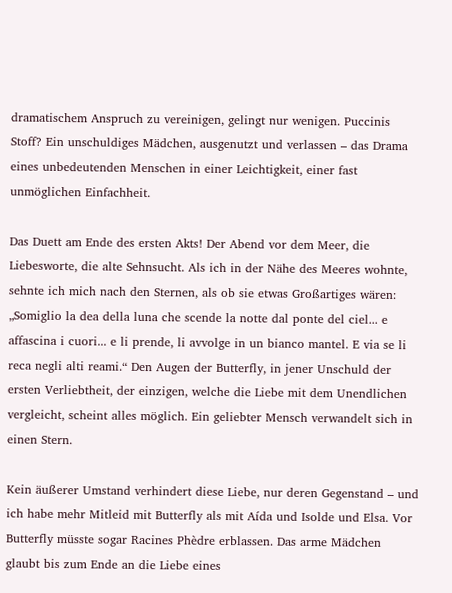dramatischem Anspruch zu vereinigen, gelingt nur wenigen. Puccinis Stoff? Ein unschuldiges Mädchen, ausgenutzt und verlassen – das Drama eines unbedeutenden Menschen in einer Leichtigkeit, einer fast unmöglichen Einfachheit.

Das Duett am Ende des ersten Akts! Der Abend vor dem Meer, die Liebesworte, die alte Sehnsucht. Als ich in der Nähe des Meeres wohnte, sehnte ich mich nach den Sternen, als ob sie etwas Großartiges wären: „Somiglio la dea della luna che scende la notte dal ponte del ciel... e affascina i cuori... e li prende, li avvolge in un bianco mantel. E via se li reca negli alti reami.“ Den Augen der Butterfly, in jener Unschuld der ersten Verliebtheit, der einzigen, welche die Liebe mit dem Unendlichen vergleicht, scheint alles möglich. Ein geliebter Mensch verwandelt sich in einen Stern.

Kein äußerer Umstand verhindert diese Liebe, nur deren Gegenstand – und ich habe mehr Mitleid mit Butterfly als mit Aída und Isolde und Elsa. Vor Butterfly müsste sogar Racines Phèdre erblassen. Das arme Mädchen glaubt bis zum Ende an die Liebe eines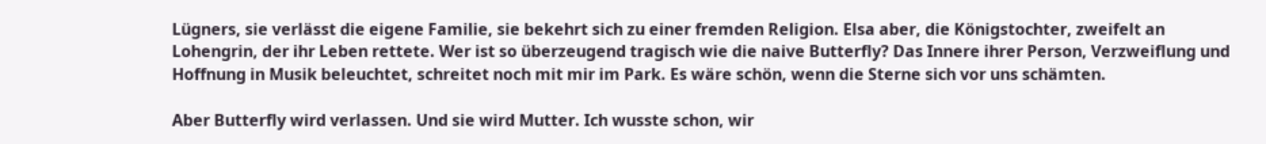Lügners, sie verlässt die eigene Familie, sie bekehrt sich zu einer fremden Religion. Elsa aber, die Königstochter, zweifelt an Lohengrin, der ihr Leben rettete. Wer ist so überzeugend tragisch wie die naive Butterfly? Das Innere ihrer Person, Verzweiflung und Hoffnung in Musik beleuchtet, schreitet noch mit mir im Park. Es wäre schön, wenn die Sterne sich vor uns schämten.

Aber Butterfly wird verlassen. Und sie wird Mutter. Ich wusste schon, wir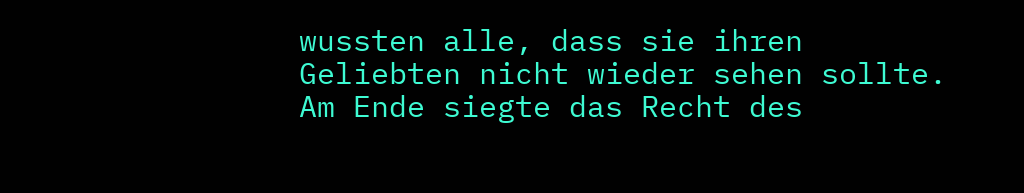wussten alle, dass sie ihren Geliebten nicht wieder sehen sollte. Am Ende siegte das Recht des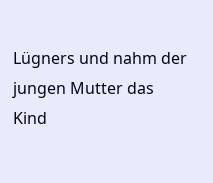Lügners und nahm der jungen Mutter das Kind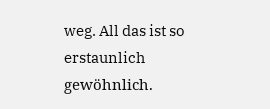weg. All das ist so erstaunlich gewöhnlich.